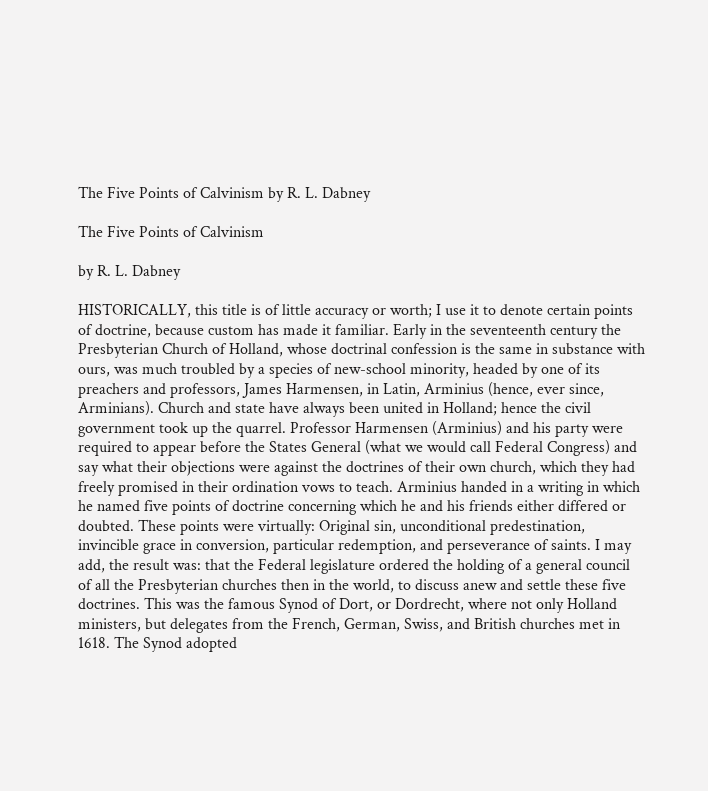The Five Points of Calvinism by R. L. Dabney

The Five Points of Calvinism

by R. L. Dabney

HISTORICALLY, this title is of little accuracy or worth; I use it to denote certain points of doctrine, because custom has made it familiar. Early in the seventeenth century the Presbyterian Church of Holland, whose doctrinal confession is the same in substance with ours, was much troubled by a species of new-school minority, headed by one of its preachers and professors, James Harmensen, in Latin, Arminius (hence, ever since, Arminians). Church and state have always been united in Holland; hence the civil government took up the quarrel. Professor Harmensen (Arminius) and his party were required to appear before the States General (what we would call Federal Congress) and say what their objections were against the doctrines of their own church, which they had freely promised in their ordination vows to teach. Arminius handed in a writing in which he named five points of doctrine concerning which he and his friends either differed or doubted. These points were virtually: Original sin, unconditional predestination, invincible grace in conversion, particular redemption, and perseverance of saints. I may add, the result was: that the Federal legislature ordered the holding of a general council of all the Presbyterian churches then in the world, to discuss anew and settle these five doctrines. This was the famous Synod of Dort, or Dordrecht, where not only Holland ministers, but delegates from the French, German, Swiss, and British churches met in 1618. The Synod adopted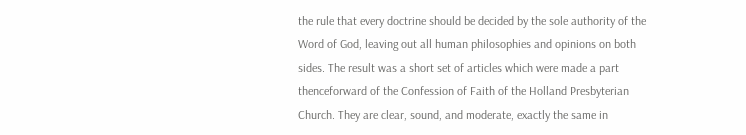the rule that every doctrine should be decided by the sole authority of the Word of God, leaving out all human philosophies and opinions on both sides. The result was a short set of articles which were made a part thenceforward of the Confession of Faith of the Holland Presbyterian Church. They are clear, sound, and moderate, exactly the same in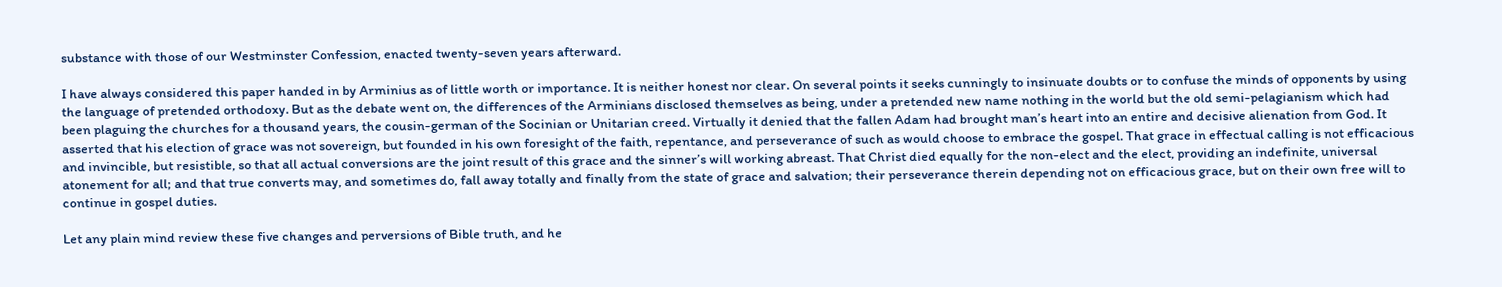substance with those of our Westminster Confession, enacted twenty-seven years afterward.

I have always considered this paper handed in by Arminius as of little worth or importance. It is neither honest nor clear. On several points it seeks cunningly to insinuate doubts or to confuse the minds of opponents by using the language of pretended orthodoxy. But as the debate went on, the differences of the Arminians disclosed themselves as being, under a pretended new name nothing in the world but the old semi-pelagianism which had been plaguing the churches for a thousand years, the cousin-german of the Socinian or Unitarian creed. Virtually it denied that the fallen Adam had brought man’s heart into an entire and decisive alienation from God. It asserted that his election of grace was not sovereign, but founded in his own foresight of the faith, repentance, and perseverance of such as would choose to embrace the gospel. That grace in effectual calling is not efficacious and invincible, but resistible, so that all actual conversions are the joint result of this grace and the sinner’s will working abreast. That Christ died equally for the non-elect and the elect, providing an indefinite, universal atonement for all; and that true converts may, and sometimes do, fall away totally and finally from the state of grace and salvation; their perseverance therein depending not on efficacious grace, but on their own free will to continue in gospel duties.

Let any plain mind review these five changes and perversions of Bible truth, and he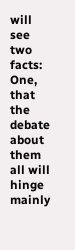will see two facts: One, that the debate about them all will hinge mainly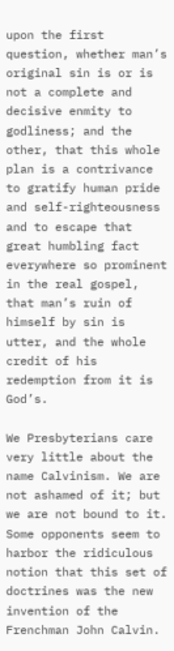upon the first question, whether man’s original sin is or is not a complete and decisive enmity to godliness; and the other, that this whole plan is a contrivance to gratify human pride and self-righteousness and to escape that great humbling fact everywhere so prominent in the real gospel, that man’s ruin of himself by sin is utter, and the whole credit of his redemption from it is God’s.

We Presbyterians care very little about the name Calvinism. We are not ashamed of it; but we are not bound to it. Some opponents seem to harbor the ridiculous notion that this set of doctrines was the new invention of the Frenchman John Calvin.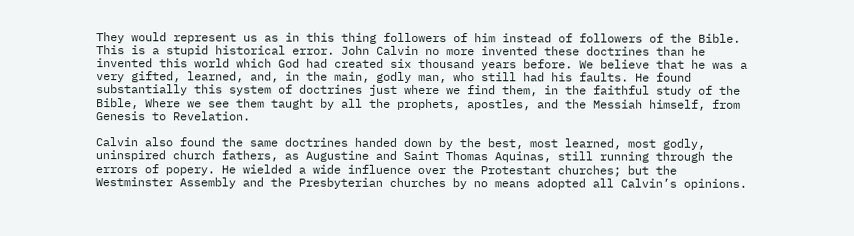They would represent us as in this thing followers of him instead of followers of the Bible. This is a stupid historical error. John Calvin no more invented these doctrines than he invented this world which God had created six thousand years before. We believe that he was a very gifted, learned, and, in the main, godly man, who still had his faults. He found substantially this system of doctrines just where we find them, in the faithful study of the Bible, Where we see them taught by all the prophets, apostles, and the Messiah himself, from Genesis to Revelation.

Calvin also found the same doctrines handed down by the best, most learned, most godly, uninspired church fathers, as Augustine and Saint Thomas Aquinas, still running through the errors of popery. He wielded a wide influence over the Protestant churches; but the Westminster Assembly and the Presbyterian churches by no means adopted all Calvin’s opinions.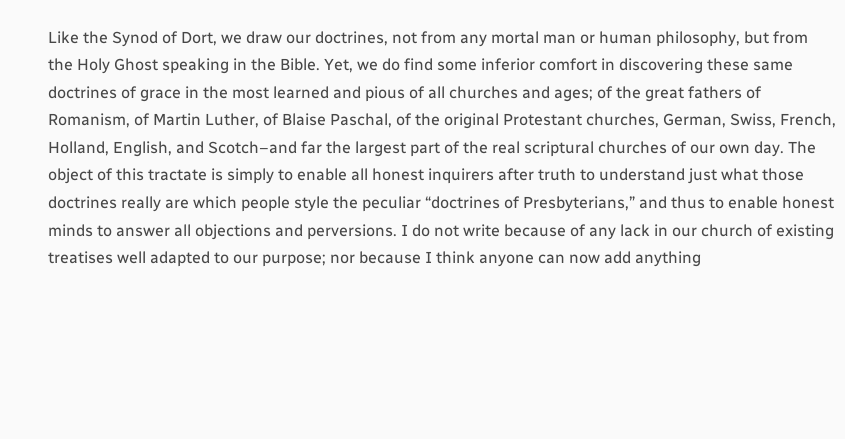Like the Synod of Dort, we draw our doctrines, not from any mortal man or human philosophy, but from the Holy Ghost speaking in the Bible. Yet, we do find some inferior comfort in discovering these same doctrines of grace in the most learned and pious of all churches and ages; of the great fathers of Romanism, of Martin Luther, of Blaise Paschal, of the original Protestant churches, German, Swiss, French, Holland, English, and Scotch–and far the largest part of the real scriptural churches of our own day. The object of this tractate is simply to enable all honest inquirers after truth to understand just what those doctrines really are which people style the peculiar “doctrines of Presbyterians,” and thus to enable honest minds to answer all objections and perversions. I do not write because of any lack in our church of existing treatises well adapted to our purpose; nor because I think anyone can now add anything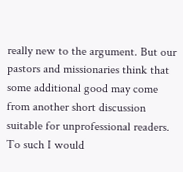really new to the argument. But our pastors and missionaries think that some additional good may come from another short discussion suitable for unprofessional readers. To such I would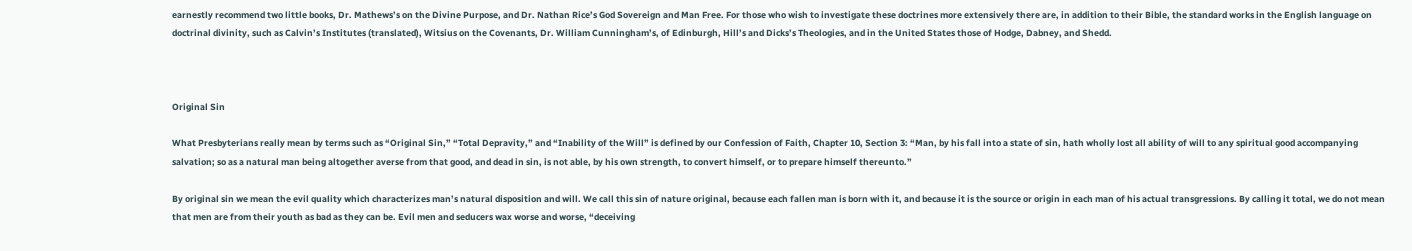earnestly recommend two little books, Dr. Mathews’s on the Divine Purpose, and Dr. Nathan Rice’s God Sovereign and Man Free. For those who wish to investigate these doctrines more extensively there are, in addition to their Bible, the standard works in the English language on doctrinal divinity, such as Calvin’s Institutes (translated), Witsius on the Covenants, Dr. William Cunningham’s, of Edinburgh, Hill’s and Dicks’s Theologies, and in the United States those of Hodge, Dabney, and Shedd.



Original Sin

What Presbyterians really mean by terms such as “Original Sin,” “Total Depravity,” and “Inability of the Will” is defined by our Confession of Faith, Chapter 10, Section 3: “Man, by his fall into a state of sin, hath wholly lost all ability of will to any spiritual good accompanying salvation; so as a natural man being altogether averse from that good, and dead in sin, is not able, by his own strength, to convert himself, or to prepare himself thereunto.”

By original sin we mean the evil quality which characterizes man’s natural disposition and will. We call this sin of nature original, because each fallen man is born with it, and because it is the source or origin in each man of his actual transgressions. By calling it total, we do not mean that men are from their youth as bad as they can be. Evil men and seducers wax worse and worse, “deceiving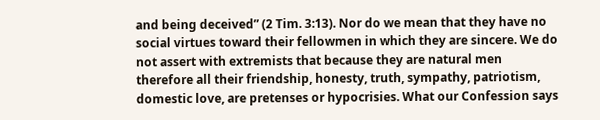and being deceived” (2 Tim. 3:13). Nor do we mean that they have no social virtues toward their fellowmen in which they are sincere. We do not assert with extremists that because they are natural men therefore all their friendship, honesty, truth, sympathy, patriotism, domestic love, are pretenses or hypocrisies. What our Confession says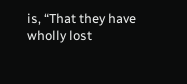is, “That they have wholly lost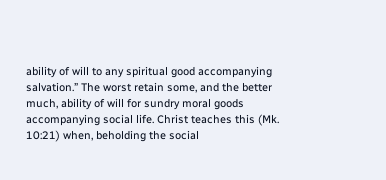ability of will to any spiritual good accompanying salvation.” The worst retain some, and the better much, ability of will for sundry moral goods accompanying social life. Christ teaches this (Mk. 10:21) when, beholding the social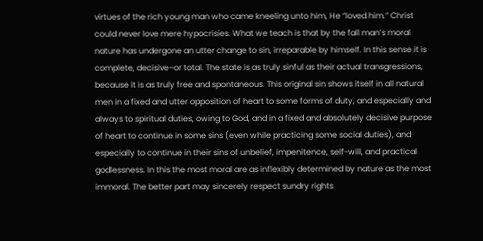virtues of the rich young man who came kneeling unto him, He “loved him.” Christ could never love mere hypocrisies. What we teach is that by the fall man’s moral nature has undergone an utter change to sin, irreparable by himself. In this sense it is complete, decisive–or total. The state is as truly sinful as their actual transgressions, because it is as truly free and spontaneous. This original sin shows itself in all natural men in a fixed and utter opposition of heart to some forms of duty, and especially and always to spiritual duties, owing to God, and in a fixed and absolutely decisive purpose of heart to continue in some sins (even while practicing some social duties), and especially to continue in their sins of unbelief, impenitence, self-will, and practical godlessness. In this the most moral are as inflexibly determined by nature as the most immoral. The better part may sincerely respect sundry rights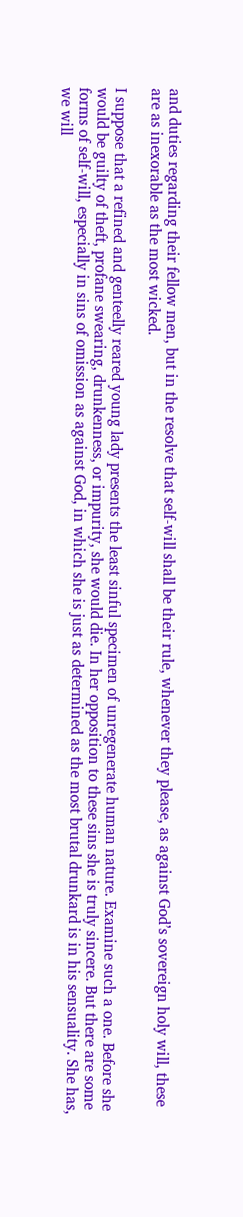and duties regarding their fellow men, but in the resolve that self-will shall be their rule, whenever they please, as against God’s sovereign holy will, these are as inexorable as the most wicked.

I suppose that a refined and genteelly reared young lady presents the least sinful specimen of unregenerate human nature. Examine such a one. Before she would be guilty of theft, profane swearing, drunkenness, or impurity, she would die. In her opposition to these sins she is truly sincere. But there are some forms of self-will, especially in sins of omission as against God, in which she is just as determined as the most brutal drunkard is in his sensuality. She has, we will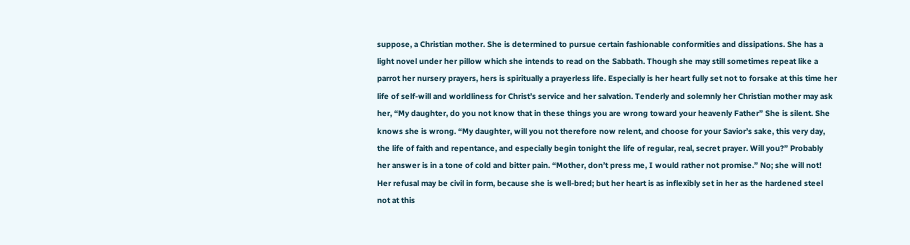suppose, a Christian mother. She is determined to pursue certain fashionable conformities and dissipations. She has a light novel under her pillow which she intends to read on the Sabbath. Though she may still sometimes repeat like a parrot her nursery prayers, hers is spiritually a prayerless life. Especially is her heart fully set not to forsake at this time her life of self-will and worldliness for Christ’s service and her salvation. Tenderly and solemnly her Christian mother may ask her, “My daughter, do you not know that in these things you are wrong toward your heavenly Father” She is silent. She knows she is wrong. “My daughter, will you not therefore now relent, and choose for your Savior’s sake, this very day, the life of faith and repentance, and especially begin tonight the life of regular, real, secret prayer. Will you?” Probably her answer is in a tone of cold and bitter pain. “Mother, don’t press me, I would rather not promise.” No; she will not! Her refusal may be civil in form, because she is well-bred; but her heart is as inflexibly set in her as the hardened steel not at this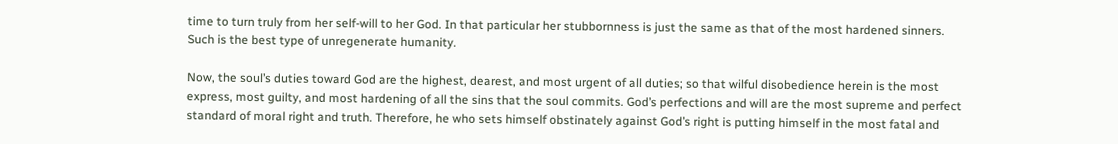time to turn truly from her self-will to her God. In that particular her stubbornness is just the same as that of the most hardened sinners. Such is the best type of unregenerate humanity.

Now, the soul’s duties toward God are the highest, dearest, and most urgent of all duties; so that wilful disobedience herein is the most express, most guilty, and most hardening of all the sins that the soul commits. God’s perfections and will are the most supreme and perfect standard of moral right and truth. Therefore, he who sets himself obstinately against God’s right is putting himself in the most fatal and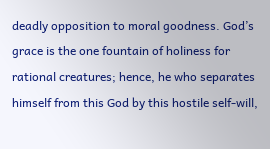deadly opposition to moral goodness. God’s grace is the one fountain of holiness for rational creatures; hence, he who separates himself from this God by this hostile self-will,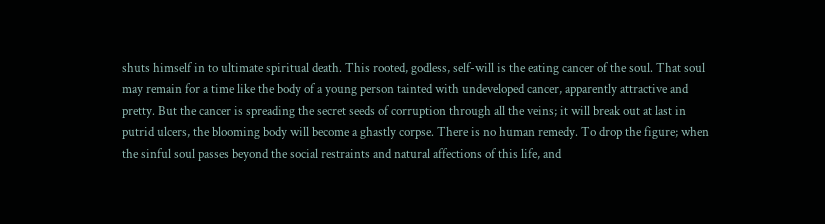shuts himself in to ultimate spiritual death. This rooted, godless, self-will is the eating cancer of the soul. That soul may remain for a time like the body of a young person tainted with undeveloped cancer, apparently attractive and pretty. But the cancer is spreading the secret seeds of corruption through all the veins; it will break out at last in putrid ulcers, the blooming body will become a ghastly corpse. There is no human remedy. To drop the figure; when the sinful soul passes beyond the social restraints and natural affections of this life, and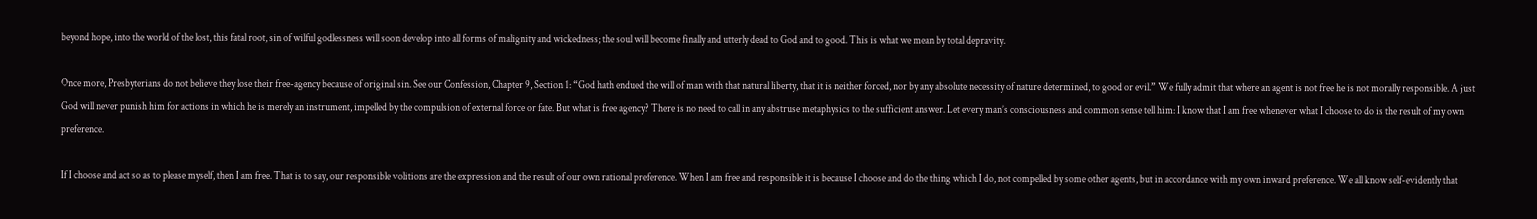beyond hope, into the world of the lost, this fatal root, sin of wilful godlessness will soon develop into all forms of malignity and wickedness; the soul will become finally and utterly dead to God and to good. This is what we mean by total depravity.

Once more, Presbyterians do not believe they lose their free-agency because of original sin. See our Confession, Chapter 9, Section 1: “God hath endued the will of man with that natural liberty, that it is neither forced, nor by any absolute necessity of nature determined, to good or evil.” We fully admit that where an agent is not free he is not morally responsible. A just God will never punish him for actions in which he is merely an instrument, impelled by the compulsion of external force or fate. But what is free agency? There is no need to call in any abstruse metaphysics to the sufficient answer. Let every man’s consciousness and common sense tell him: I know that I am free whenever what I choose to do is the result of my own preference.

If I choose and act so as to please myself, then I am free. That is to say, our responsible volitions are the expression and the result of our own rational preference. When I am free and responsible it is because I choose and do the thing which I do, not compelled by some other agents, but in accordance with my own inward preference. We all know self-evidently that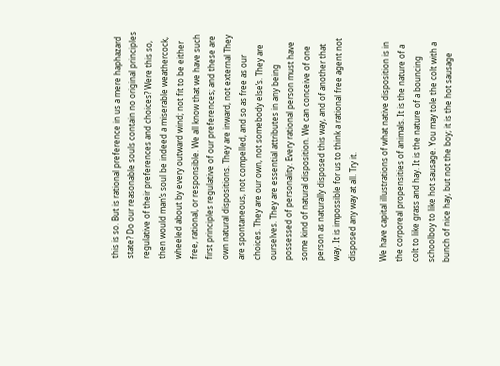this is so. But is rational preference in us a mere haphazard state? Do our reasonable souls contain no original principles regulative of their preferences and choices? Were this so, then would man’s soul be indeed a miserable weathercock, wheeled about by every outward wind; not fit to be either free, rational, or responsible. We all know that we have such first principles regulative of our preferences; and these are own natural dispositions. They are inward, not external They are spontaneous, not compelled, and so as free as our choices. They are our own, not somebody else’s. They are ourselves. They are essential attributes in any being possessed of personality. Every rational person must have some kind of natural disposition. We can conceive of one person as naturally disposed this way, and of another that way. It is impossible for us to think a rational free agent not disposed any way at all. Try it.

We have capital illustrations of what native disposition is in the corporeal propensities of animals. It is the nature of a colt to like grass and hay. It is the nature of a bouncing schoolboy to like hot sausage. You may tole the colt with a bunch of nice hay, but not the boy; it is the hot sausage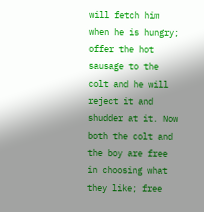will fetch him when he is hungry; offer the hot sausage to the colt and he will reject it and shudder at it. Now both the colt and the boy are free in choosing what they like; free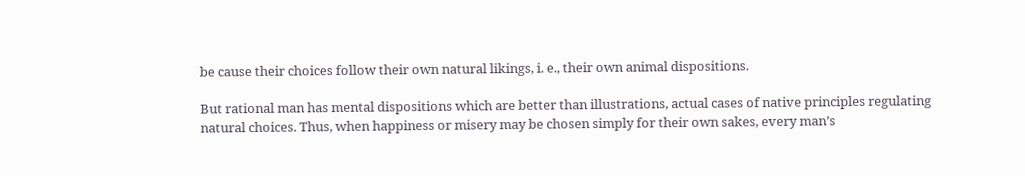be cause their choices follow their own natural likings, i. e., their own animal dispositions.

But rational man has mental dispositions which are better than illustrations, actual cases of native principles regulating natural choices. Thus, when happiness or misery may be chosen simply for their own sakes, every man’s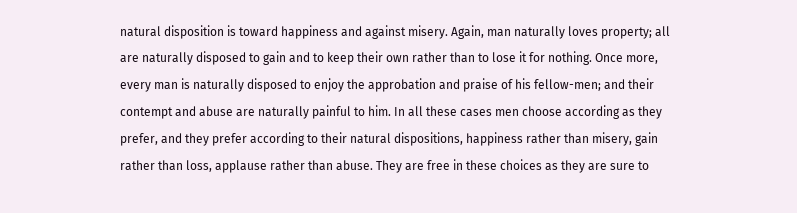natural disposition is toward happiness and against misery. Again, man naturally loves property; all are naturally disposed to gain and to keep their own rather than to lose it for nothing. Once more, every man is naturally disposed to enjoy the approbation and praise of his fellow-men; and their contempt and abuse are naturally painful to him. In all these cases men choose according as they prefer, and they prefer according to their natural dispositions, happiness rather than misery, gain rather than loss, applause rather than abuse. They are free in these choices as they are sure to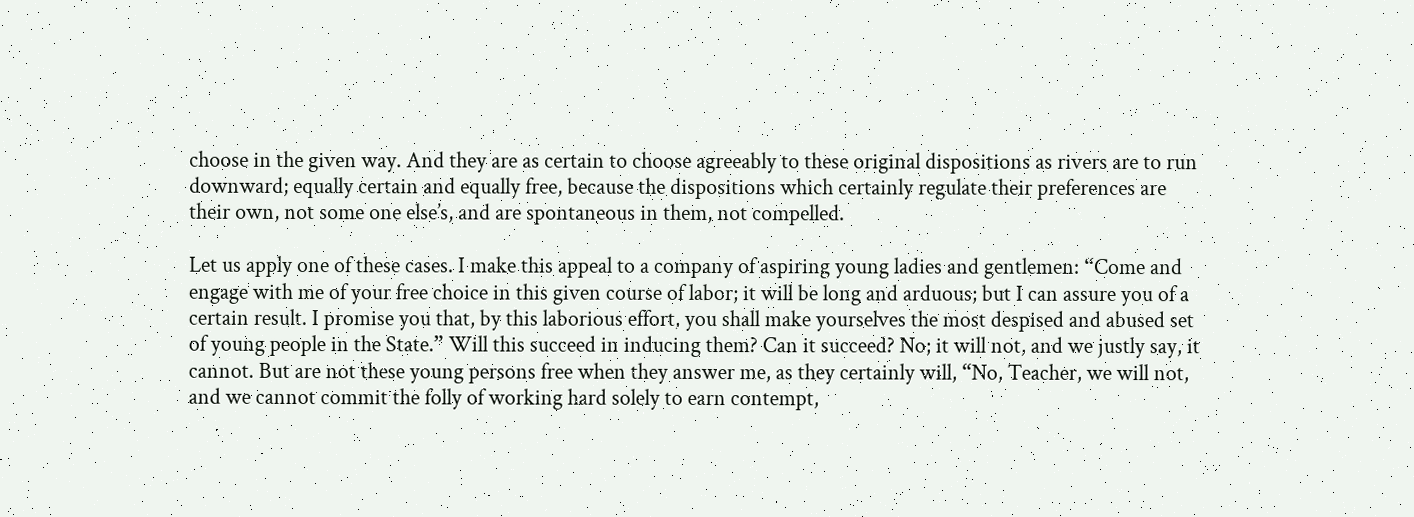choose in the given way. And they are as certain to choose agreeably to these original dispositions as rivers are to run downward; equally certain and equally free, because the dispositions which certainly regulate their preferences are their own, not some one else’s, and are spontaneous in them, not compelled.

Let us apply one of these cases. I make this appeal to a company of aspiring young ladies and gentlemen: “Come and engage with me of your free choice in this given course of labor; it will be long and arduous; but I can assure you of a certain result. I promise you that, by this laborious effort, you shall make yourselves the most despised and abused set of young people in the State.” Will this succeed in inducing them? Can it succeed? No; it will not, and we justly say, it cannot. But are not these young persons free when they answer me, as they certainly will, “No, Teacher, we will not, and we cannot commit the folly of working hard solely to earn contempt,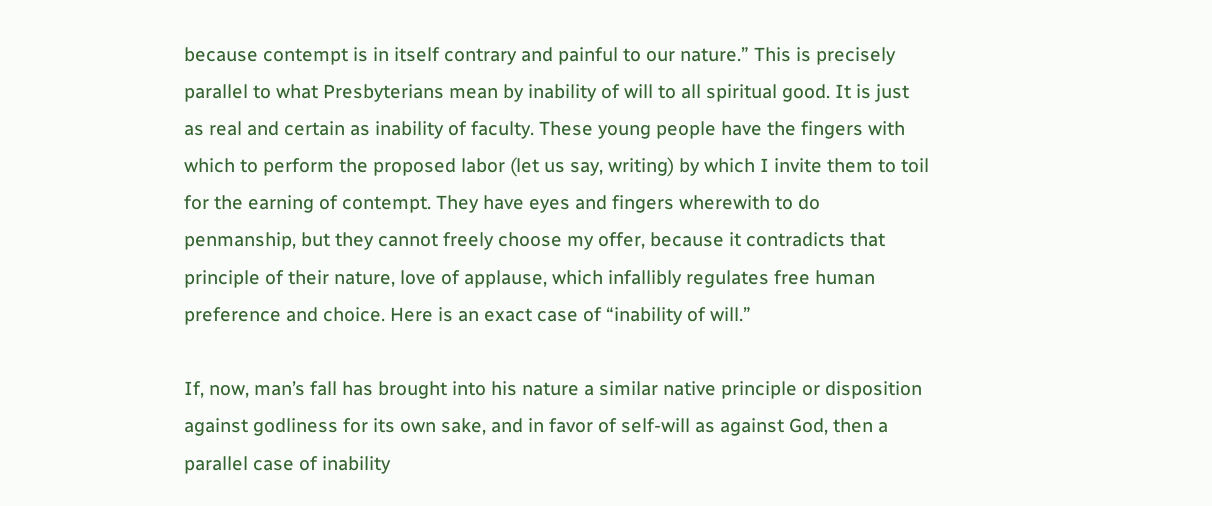because contempt is in itself contrary and painful to our nature.” This is precisely parallel to what Presbyterians mean by inability of will to all spiritual good. It is just as real and certain as inability of faculty. These young people have the fingers with which to perform the proposed labor (let us say, writing) by which I invite them to toil for the earning of contempt. They have eyes and fingers wherewith to do penmanship, but they cannot freely choose my offer, because it contradicts that principle of their nature, love of applause, which infallibly regulates free human preference and choice. Here is an exact case of “inability of will.”

If, now, man’s fall has brought into his nature a similar native principle or disposition against godliness for its own sake, and in favor of self-will as against God, then a parallel case of inability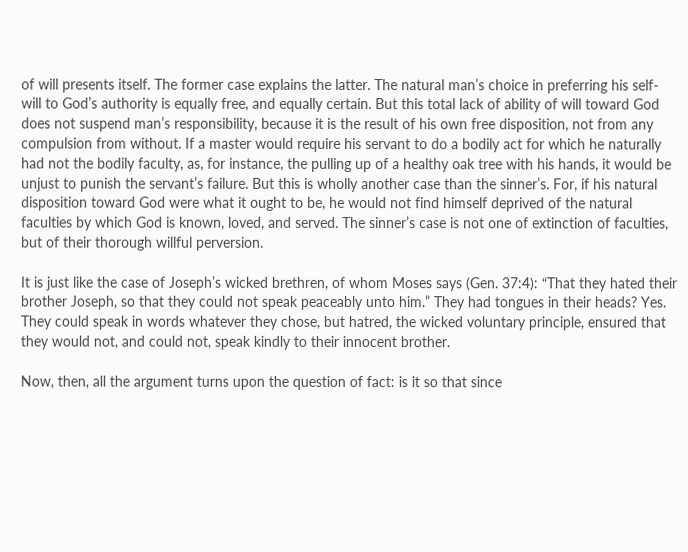of will presents itself. The former case explains the latter. The natural man’s choice in preferring his self-will to God’s authority is equally free, and equally certain. But this total lack of ability of will toward God does not suspend man’s responsibility, because it is the result of his own free disposition, not from any compulsion from without. If a master would require his servant to do a bodily act for which he naturally had not the bodily faculty, as, for instance, the pulling up of a healthy oak tree with his hands, it would be unjust to punish the servant’s failure. But this is wholly another case than the sinner’s. For, if his natural disposition toward God were what it ought to be, he would not find himself deprived of the natural faculties by which God is known, loved, and served. The sinner’s case is not one of extinction of faculties, but of their thorough willful perversion.

It is just like the case of Joseph’s wicked brethren, of whom Moses says (Gen. 37:4): “That they hated their brother Joseph, so that they could not speak peaceably unto him.” They had tongues in their heads? Yes. They could speak in words whatever they chose, but hatred, the wicked voluntary principle, ensured that they would not, and could not, speak kindly to their innocent brother.

Now, then, all the argument turns upon the question of fact: is it so that since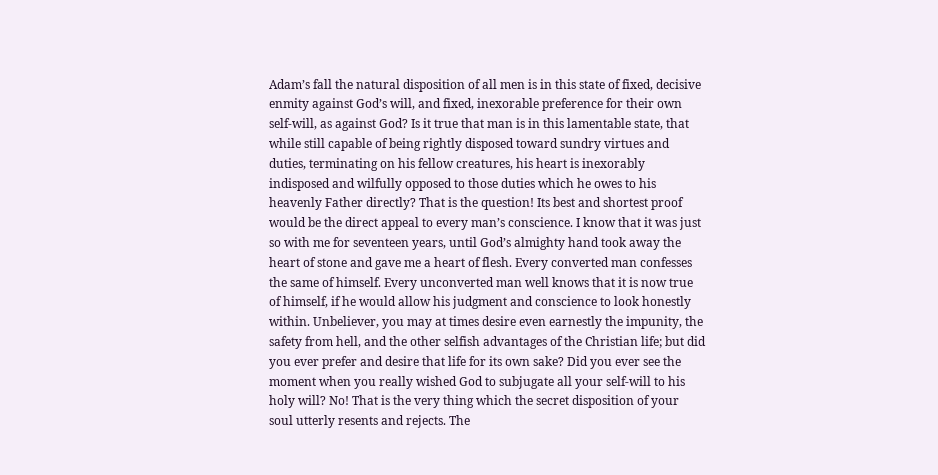Adam’s fall the natural disposition of all men is in this state of fixed, decisive enmity against God’s will, and fixed, inexorable preference for their own self-will, as against God? Is it true that man is in this lamentable state, that while still capable of being rightly disposed toward sundry virtues and duties, terminating on his fellow creatures, his heart is inexorably indisposed and wilfully opposed to those duties which he owes to his heavenly Father directly? That is the question! Its best and shortest proof would be the direct appeal to every man’s conscience. I know that it was just so with me for seventeen years, until God’s almighty hand took away the heart of stone and gave me a heart of flesh. Every converted man confesses the same of himself. Every unconverted man well knows that it is now true of himself, if he would allow his judgment and conscience to look honestly within. Unbeliever, you may at times desire even earnestly the impunity, the safety from hell, and the other selfish advantages of the Christian life; but did you ever prefer and desire that life for its own sake? Did you ever see the moment when you really wished God to subjugate all your self-will to his holy will? No! That is the very thing which the secret disposition of your soul utterly resents and rejects. The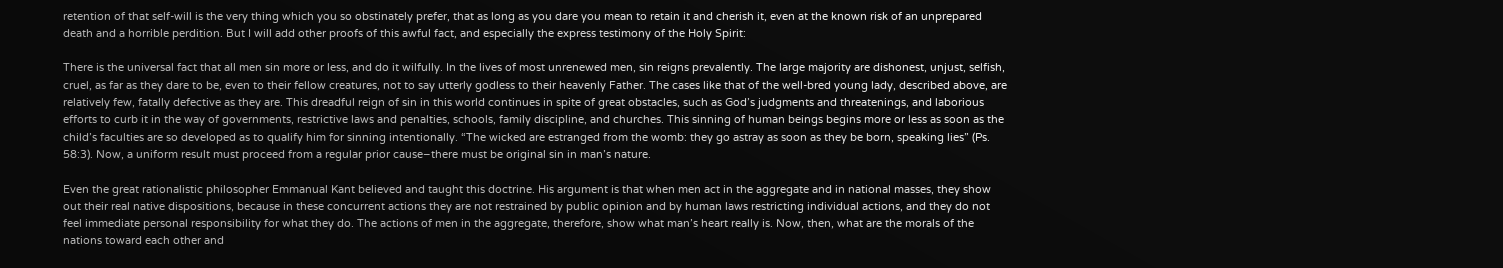retention of that self-will is the very thing which you so obstinately prefer, that as long as you dare you mean to retain it and cherish it, even at the known risk of an unprepared death and a horrible perdition. But I will add other proofs of this awful fact, and especially the express testimony of the Holy Spirit:

There is the universal fact that all men sin more or less, and do it wilfully. In the lives of most unrenewed men, sin reigns prevalently. The large majority are dishonest, unjust, selfish, cruel, as far as they dare to be, even to their fellow creatures, not to say utterly godless to their heavenly Father. The cases like that of the well-bred young lady, described above, are relatively few, fatally defective as they are. This dreadful reign of sin in this world continues in spite of great obstacles, such as God’s judgments and threatenings, and laborious efforts to curb it in the way of governments, restrictive laws and penalties, schools, family discipline, and churches. This sinning of human beings begins more or less as soon as the child’s faculties are so developed as to qualify him for sinning intentionally. “The wicked are estranged from the womb: they go astray as soon as they be born, speaking lies” (Ps. 58:3). Now, a uniform result must proceed from a regular prior cause–there must be original sin in man’s nature.

Even the great rationalistic philosopher Emmanual Kant believed and taught this doctrine. His argument is that when men act in the aggregate and in national masses, they show out their real native dispositions, because in these concurrent actions they are not restrained by public opinion and by human laws restricting individual actions, and they do not feel immediate personal responsibility for what they do. The actions of men in the aggregate, therefore, show what man’s heart really is. Now, then, what are the morals of the nations toward each other and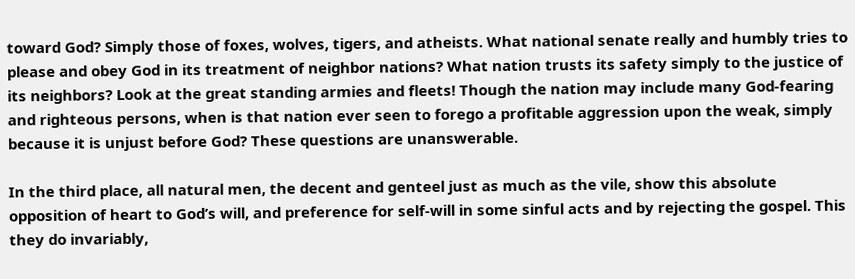toward God? Simply those of foxes, wolves, tigers, and atheists. What national senate really and humbly tries to please and obey God in its treatment of neighbor nations? What nation trusts its safety simply to the justice of its neighbors? Look at the great standing armies and fleets! Though the nation may include many God-fearing and righteous persons, when is that nation ever seen to forego a profitable aggression upon the weak, simply because it is unjust before God? These questions are unanswerable.

In the third place, all natural men, the decent and genteel just as much as the vile, show this absolute opposition of heart to God’s will, and preference for self-will in some sinful acts and by rejecting the gospel. This they do invariably,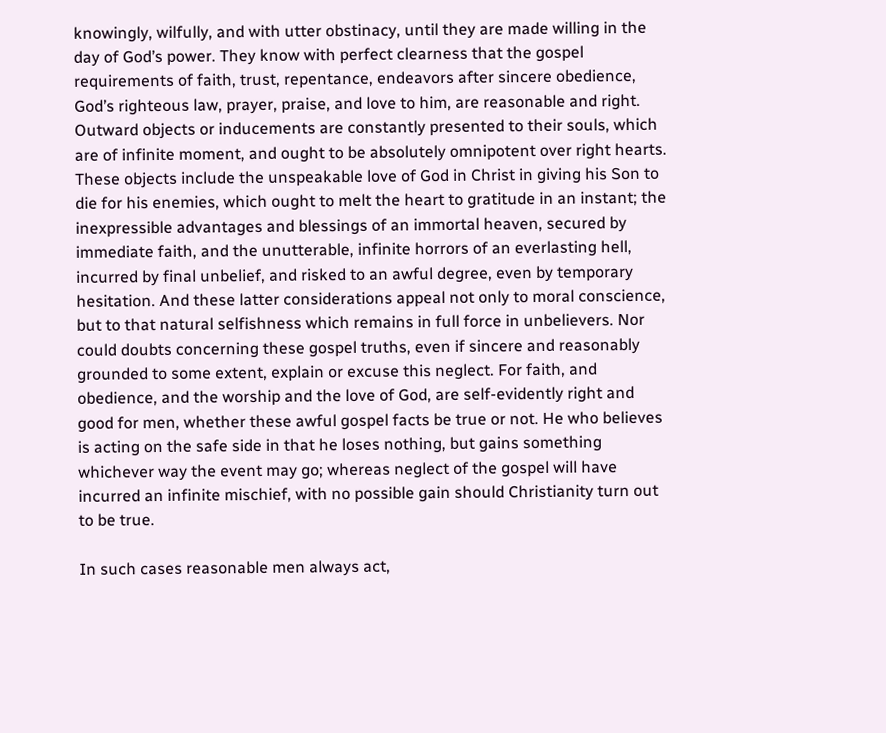knowingly, wilfully, and with utter obstinacy, until they are made willing in the day of God’s power. They know with perfect clearness that the gospel requirements of faith, trust, repentance, endeavors after sincere obedience, God’s righteous law, prayer, praise, and love to him, are reasonable and right. Outward objects or inducements are constantly presented to their souls, which are of infinite moment, and ought to be absolutely omnipotent over right hearts. These objects include the unspeakable love of God in Christ in giving his Son to die for his enemies, which ought to melt the heart to gratitude in an instant; the inexpressible advantages and blessings of an immortal heaven, secured by immediate faith, and the unutterable, infinite horrors of an everlasting hell, incurred by final unbelief, and risked to an awful degree, even by temporary hesitation. And these latter considerations appeal not only to moral conscience, but to that natural selfishness which remains in full force in unbelievers. Nor could doubts concerning these gospel truths, even if sincere and reasonably grounded to some extent, explain or excuse this neglect. For faith, and obedience, and the worship and the love of God, are self-evidently right and good for men, whether these awful gospel facts be true or not. He who believes is acting on the safe side in that he loses nothing, but gains something whichever way the event may go; whereas neglect of the gospel will have incurred an infinite mischief, with no possible gain should Christianity turn out to be true.

In such cases reasonable men always act,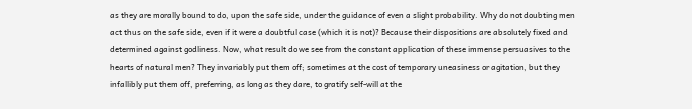as they are morally bound to do, upon the safe side, under the guidance of even a slight probability. Why do not doubting men act thus on the safe side, even if it were a doubtful case (which it is not)? Because their dispositions are absolutely fixed and determined against godliness. Now, what result do we see from the constant application of these immense persuasives to the hearts of natural men? They invariably put them off; sometimes at the cost of temporary uneasiness or agitation, but they infallibly put them off, preferring, as long as they dare, to gratify self-will at the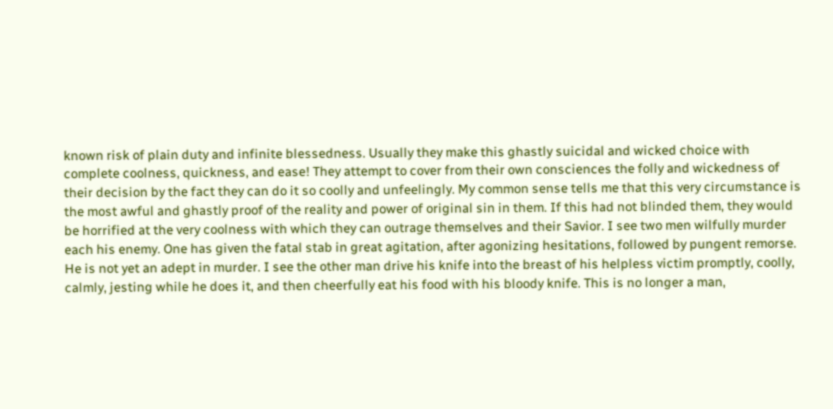known risk of plain duty and infinite blessedness. Usually they make this ghastly suicidal and wicked choice with complete coolness, quickness, and ease! They attempt to cover from their own consciences the folly and wickedness of their decision by the fact they can do it so coolly and unfeelingly. My common sense tells me that this very circumstance is the most awful and ghastly proof of the reality and power of original sin in them. If this had not blinded them, they would be horrified at the very coolness with which they can outrage themselves and their Savior. I see two men wilfully murder each his enemy. One has given the fatal stab in great agitation, after agonizing hesitations, followed by pungent remorse. He is not yet an adept in murder. I see the other man drive his knife into the breast of his helpless victim promptly, coolly, calmly, jesting while he does it, and then cheerfully eat his food with his bloody knife. This is no longer a man,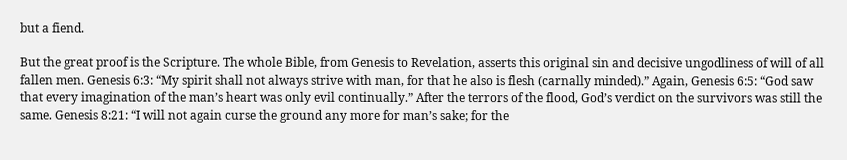but a fiend.

But the great proof is the Scripture. The whole Bible, from Genesis to Revelation, asserts this original sin and decisive ungodliness of will of all fallen men. Genesis 6:3: “My spirit shall not always strive with man, for that he also is flesh (carnally minded).” Again, Genesis 6:5: “God saw that every imagination of the man’s heart was only evil continually.” After the terrors of the flood, God’s verdict on the survivors was still the same. Genesis 8:21: “I will not again curse the ground any more for man’s sake; for the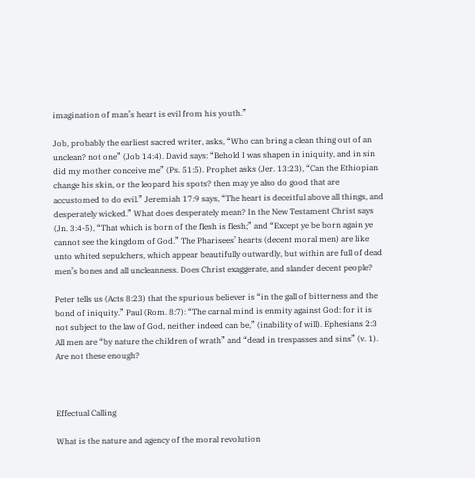imagination of man’s heart is evil from his youth.”

Job, probably the earliest sacred writer, asks, “Who can bring a clean thing out of an unclean? not one” (Job 14:4). David says: “Behold I was shapen in iniquity, and in sin did my mother conceive me” (Ps. 51:5). Prophet asks (Jer. 13:23), “Can the Ethiopian change his skin, or the leopard his spots? then may ye also do good that are accustomed to do evil.” Jeremiah 17:9 says, “The heart is deceitful above all things, and desperately wicked.” What does desperately mean? In the New Testament Christ says (Jn. 3:4-5), “That which is born of the flesh is flesh;” and “Except ye be born again ye cannot see the kingdom of God.” The Pharisees’ hearts (decent moral men) are like unto whited sepulchers, which appear beautifully outwardly, but within are full of dead men’s bones and all uncleanness. Does Christ exaggerate, and slander decent people?

Peter tells us (Acts 8:23) that the spurious believer is “in the gall of bitterness and the bond of iniquity.” Paul (Rom. 8:7): “The carnal mind is enmity against God: for it is not subject to the law of God, neither indeed can be,” (inability of will). Ephesians 2:3 All men are “by nature the children of wrath” and “dead in trespasses and sins” (v. 1). Are not these enough?



Effectual Calling

What is the nature and agency of the moral revolution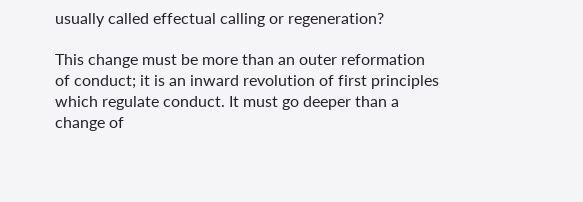usually called effectual calling or regeneration?

This change must be more than an outer reformation of conduct; it is an inward revolution of first principles which regulate conduct. It must go deeper than a change of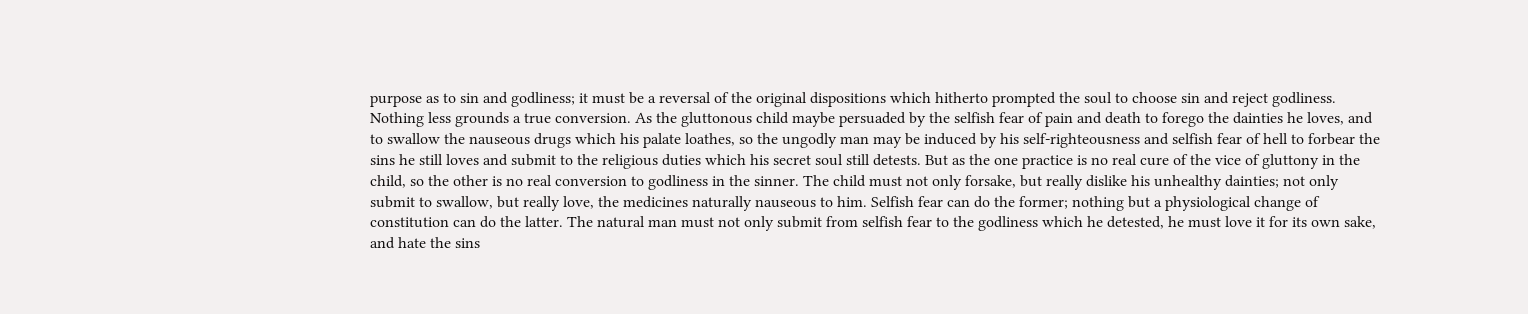purpose as to sin and godliness; it must be a reversal of the original dispositions which hitherto prompted the soul to choose sin and reject godliness. Nothing less grounds a true conversion. As the gluttonous child maybe persuaded by the selfish fear of pain and death to forego the dainties he loves, and to swallow the nauseous drugs which his palate loathes, so the ungodly man may be induced by his self-righteousness and selfish fear of hell to forbear the sins he still loves and submit to the religious duties which his secret soul still detests. But as the one practice is no real cure of the vice of gluttony in the child, so the other is no real conversion to godliness in the sinner. The child must not only forsake, but really dislike his unhealthy dainties; not only submit to swallow, but really love, the medicines naturally nauseous to him. Selfish fear can do the former; nothing but a physiological change of constitution can do the latter. The natural man must not only submit from selfish fear to the godliness which he detested, he must love it for its own sake, and hate the sins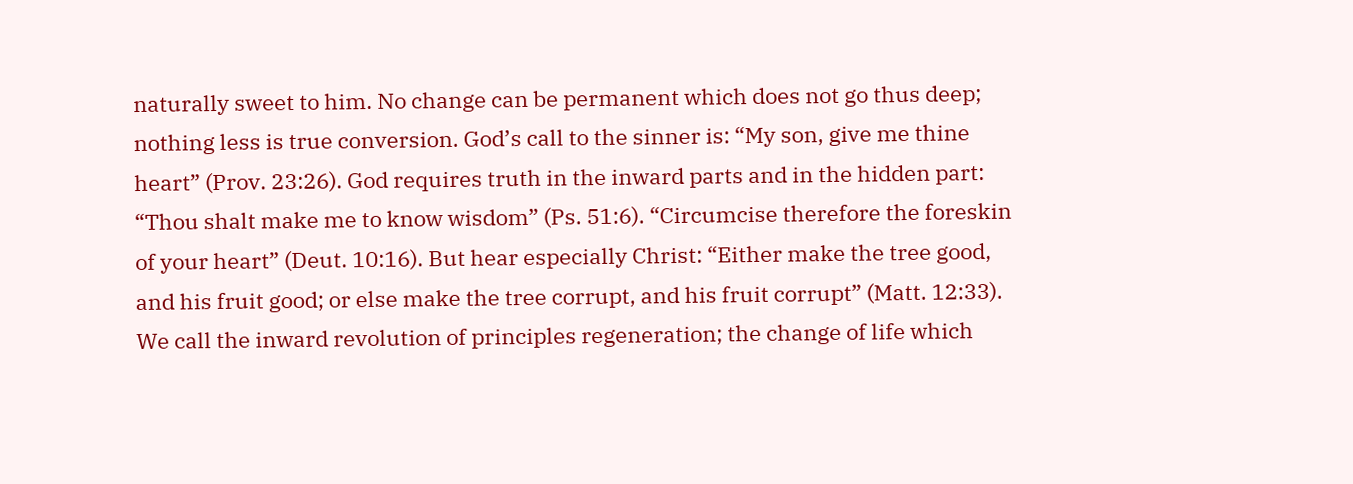naturally sweet to him. No change can be permanent which does not go thus deep; nothing less is true conversion. God’s call to the sinner is: “My son, give me thine heart” (Prov. 23:26). God requires truth in the inward parts and in the hidden part: “Thou shalt make me to know wisdom” (Ps. 51:6). “Circumcise therefore the foreskin of your heart” (Deut. 10:16). But hear especially Christ: “Either make the tree good, and his fruit good; or else make the tree corrupt, and his fruit corrupt” (Matt. 12:33). We call the inward revolution of principles regeneration; the change of life which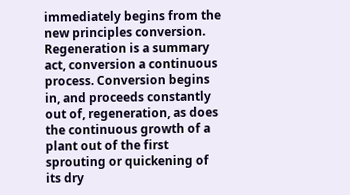immediately begins from the new principles conversion. Regeneration is a summary act, conversion a continuous process. Conversion begins in, and proceeds constantly out of, regeneration, as does the continuous growth of a plant out of the first sprouting or quickening of its dry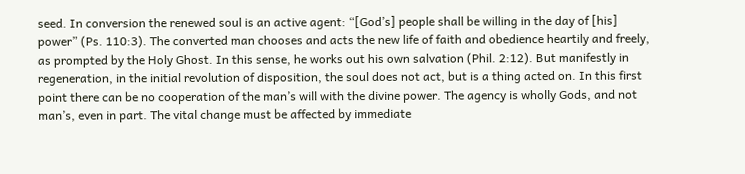seed. In conversion the renewed soul is an active agent: “[God’s] people shall be willing in the day of [his] power” (Ps. 110:3). The converted man chooses and acts the new life of faith and obedience heartily and freely, as prompted by the Holy Ghost. In this sense, he works out his own salvation (Phil. 2:12). But manifestly in regeneration, in the initial revolution of disposition, the soul does not act, but is a thing acted on. In this first point there can be no cooperation of the man’s will with the divine power. The agency is wholly Gods, and not man’s, even in part. The vital change must be affected by immediate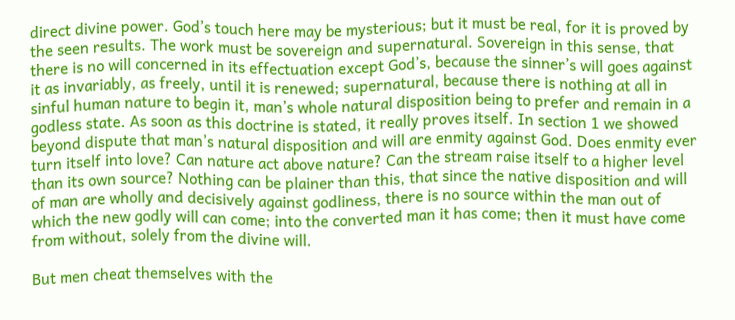direct divine power. God’s touch here may be mysterious; but it must be real, for it is proved by the seen results. The work must be sovereign and supernatural. Sovereign in this sense, that there is no will concerned in its effectuation except God’s, because the sinner’s will goes against it as invariably, as freely, until it is renewed; supernatural, because there is nothing at all in sinful human nature to begin it, man’s whole natural disposition being to prefer and remain in a godless state. As soon as this doctrine is stated, it really proves itself. In section 1 we showed beyond dispute that man’s natural disposition and will are enmity against God. Does enmity ever turn itself into love? Can nature act above nature? Can the stream raise itself to a higher level than its own source? Nothing can be plainer than this, that since the native disposition and will of man are wholly and decisively against godliness, there is no source within the man out of which the new godly will can come; into the converted man it has come; then it must have come from without, solely from the divine will.

But men cheat themselves with the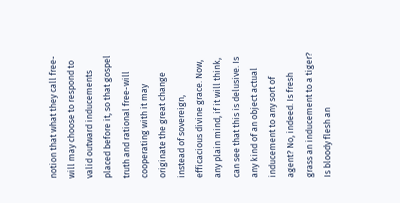notion that what they call free-will may choose to respond to valid outward inducements placed before it, so that gospel truth and rational free-will cooperating with it may originate the great change instead of sovereign, efficacious divine grace. Now, any plain mind, if it will think, can see that this is delusive. Is any kind of an object actual inducement to any sort of agent? No, indeed. Is fresh grass an inducement to a tiger? Is bloody flesh an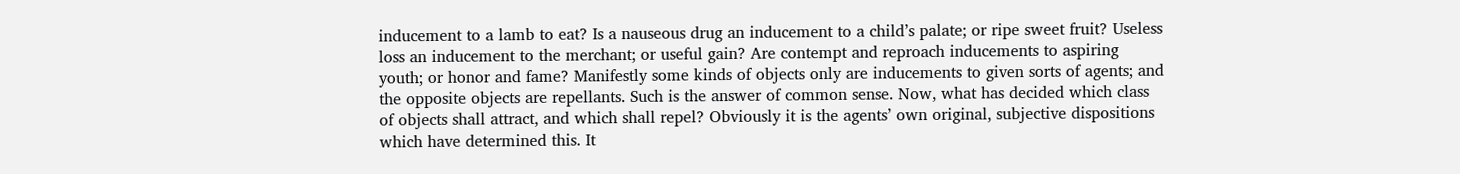inducement to a lamb to eat? Is a nauseous drug an inducement to a child’s palate; or ripe sweet fruit? Useless loss an inducement to the merchant; or useful gain? Are contempt and reproach inducements to aspiring youth; or honor and fame? Manifestly some kinds of objects only are inducements to given sorts of agents; and the opposite objects are repellants. Such is the answer of common sense. Now, what has decided which class of objects shall attract, and which shall repel? Obviously it is the agents’ own original, subjective dispositions which have determined this. It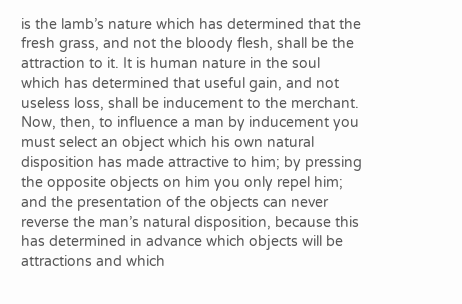is the lamb’s nature which has determined that the fresh grass, and not the bloody flesh, shall be the attraction to it. It is human nature in the soul which has determined that useful gain, and not useless loss, shall be inducement to the merchant. Now, then, to influence a man by inducement you must select an object which his own natural disposition has made attractive to him; by pressing the opposite objects on him you only repel him; and the presentation of the objects can never reverse the man’s natural disposition, because this has determined in advance which objects will be attractions and which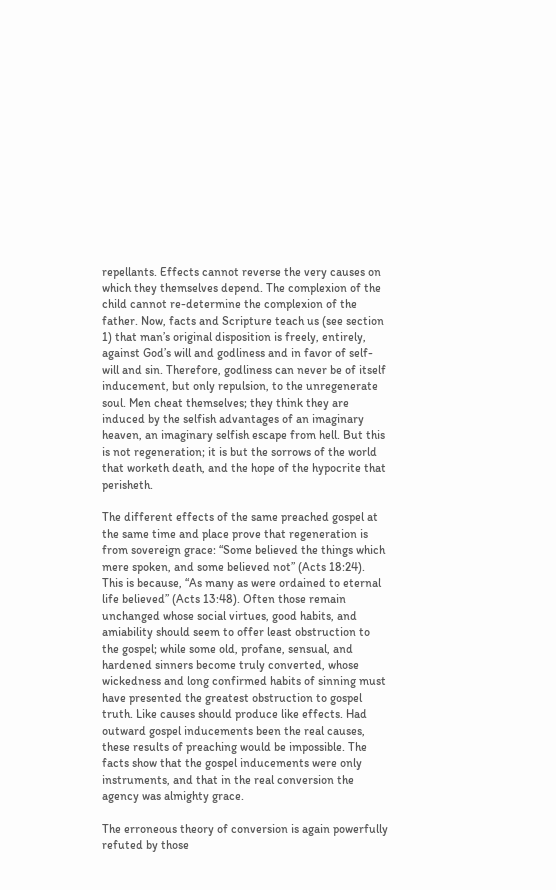repellants. Effects cannot reverse the very causes on which they themselves depend. The complexion of the child cannot re-determine the complexion of the father. Now, facts and Scripture teach us (see section 1) that man’s original disposition is freely, entirely, against God’s will and godliness and in favor of self-will and sin. Therefore, godliness can never be of itself inducement, but only repulsion, to the unregenerate soul. Men cheat themselves; they think they are induced by the selfish advantages of an imaginary heaven, an imaginary selfish escape from hell. But this is not regeneration; it is but the sorrows of the world that worketh death, and the hope of the hypocrite that perisheth.

The different effects of the same preached gospel at the same time and place prove that regeneration is from sovereign grace: “Some believed the things which mere spoken, and some believed not” (Acts 18:24). This is because, “As many as were ordained to eternal life believed” (Acts 13:48). Often those remain unchanged whose social virtues, good habits, and amiability should seem to offer least obstruction to the gospel; while some old, profane, sensual, and hardened sinners become truly converted, whose wickedness and long confirmed habits of sinning must have presented the greatest obstruction to gospel truth. Like causes should produce like effects. Had outward gospel inducements been the real causes, these results of preaching would be impossible. The facts show that the gospel inducements were only instruments, and that in the real conversion the agency was almighty grace.

The erroneous theory of conversion is again powerfully refuted by those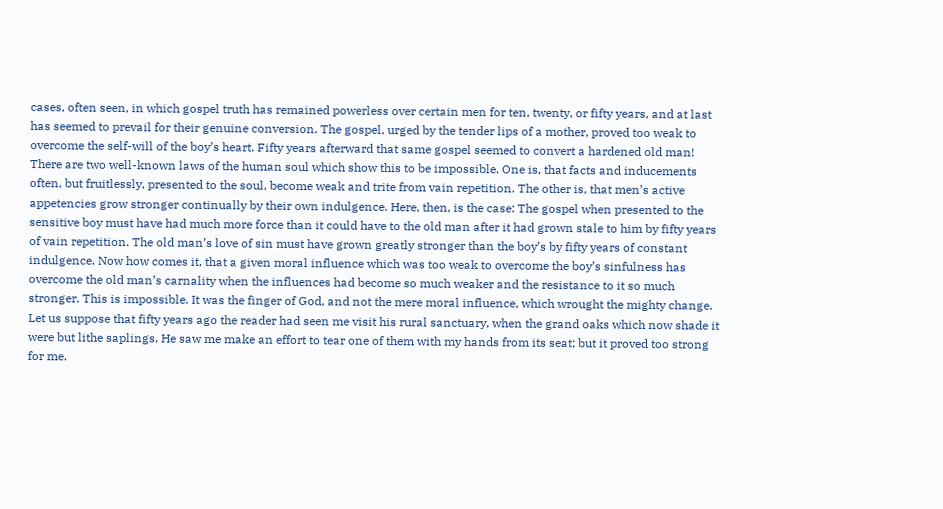cases, often seen, in which gospel truth has remained powerless over certain men for ten, twenty, or fifty years, and at last has seemed to prevail for their genuine conversion. The gospel, urged by the tender lips of a mother, proved too weak to overcome the self-will of the boy’s heart. Fifty years afterward that same gospel seemed to convert a hardened old man! There are two well-known laws of the human soul which show this to be impossible. One is, that facts and inducements often, but fruitlessly, presented to the soul, become weak and trite from vain repetition. The other is, that men’s active appetencies grow stronger continually by their own indulgence. Here, then, is the case: The gospel when presented to the sensitive boy must have had much more force than it could have to the old man after it had grown stale to him by fifty years of vain repetition. The old man’s love of sin must have grown greatly stronger than the boy’s by fifty years of constant indulgence. Now how comes it, that a given moral influence which was too weak to overcome the boy’s sinfulness has overcome the old man’s carnality when the influences had become so much weaker and the resistance to it so much stronger. This is impossible. It was the finger of God, and not the mere moral influence, which wrought the mighty change. Let us suppose that fifty years ago the reader had seen me visit his rural sanctuary, when the grand oaks which now shade it were but lithe saplings. He saw me make an effort to tear one of them with my hands from its seat; but it proved too strong for me.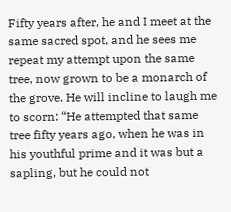Fifty years after, he and I meet at the same sacred spot, and he sees me repeat my attempt upon the same tree, now grown to be a monarch of the grove. He will incline to laugh me to scorn: “He attempted that same tree fifty years ago, when he was in his youthful prime and it was but a sapling, but he could not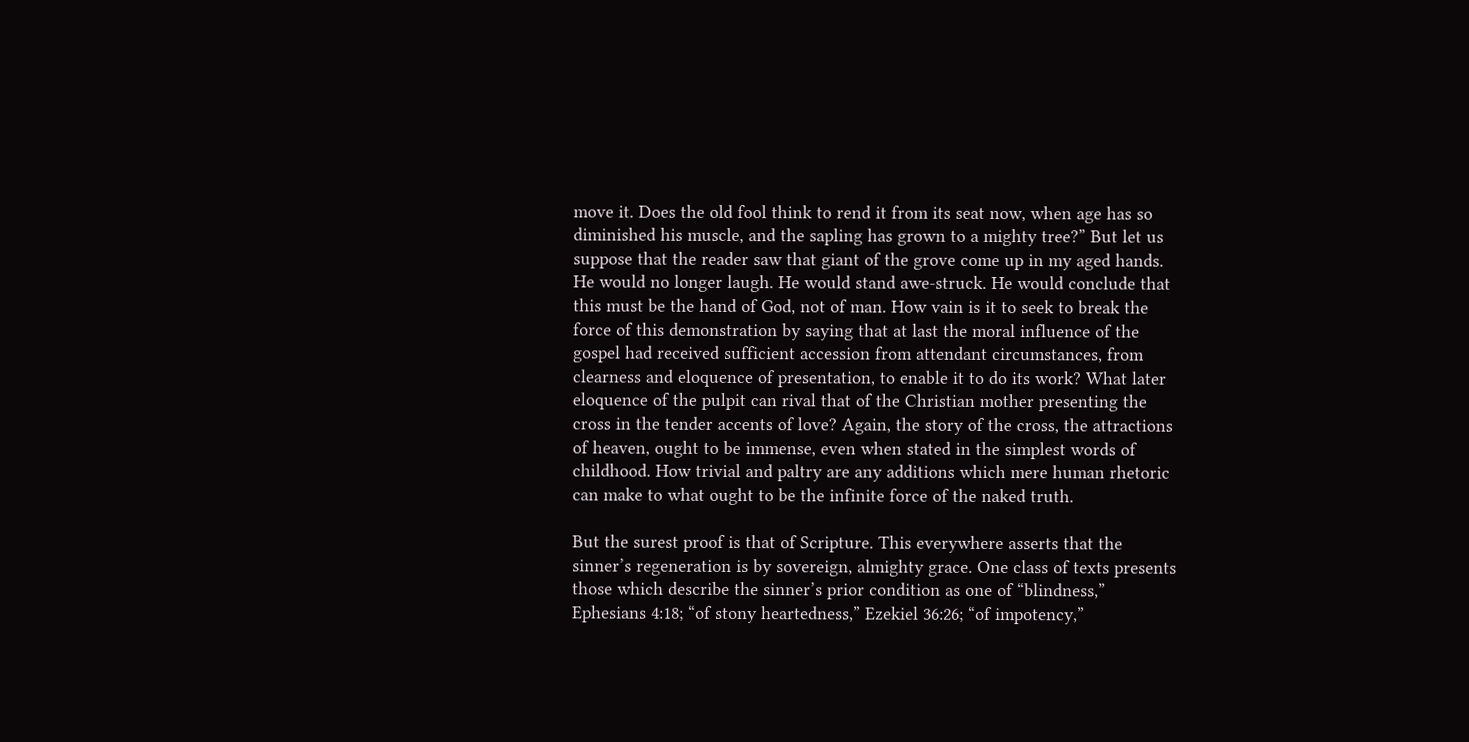move it. Does the old fool think to rend it from its seat now, when age has so diminished his muscle, and the sapling has grown to a mighty tree?” But let us suppose that the reader saw that giant of the grove come up in my aged hands. He would no longer laugh. He would stand awe-struck. He would conclude that this must be the hand of God, not of man. How vain is it to seek to break the force of this demonstration by saying that at last the moral influence of the gospel had received sufficient accession from attendant circumstances, from clearness and eloquence of presentation, to enable it to do its work? What later eloquence of the pulpit can rival that of the Christian mother presenting the cross in the tender accents of love? Again, the story of the cross, the attractions of heaven, ought to be immense, even when stated in the simplest words of childhood. How trivial and paltry are any additions which mere human rhetoric can make to what ought to be the infinite force of the naked truth.

But the surest proof is that of Scripture. This everywhere asserts that the sinner’s regeneration is by sovereign, almighty grace. One class of texts presents those which describe the sinner’s prior condition as one of “blindness,” Ephesians 4:18; “of stony heartedness,” Ezekiel 36:26; “of impotency,”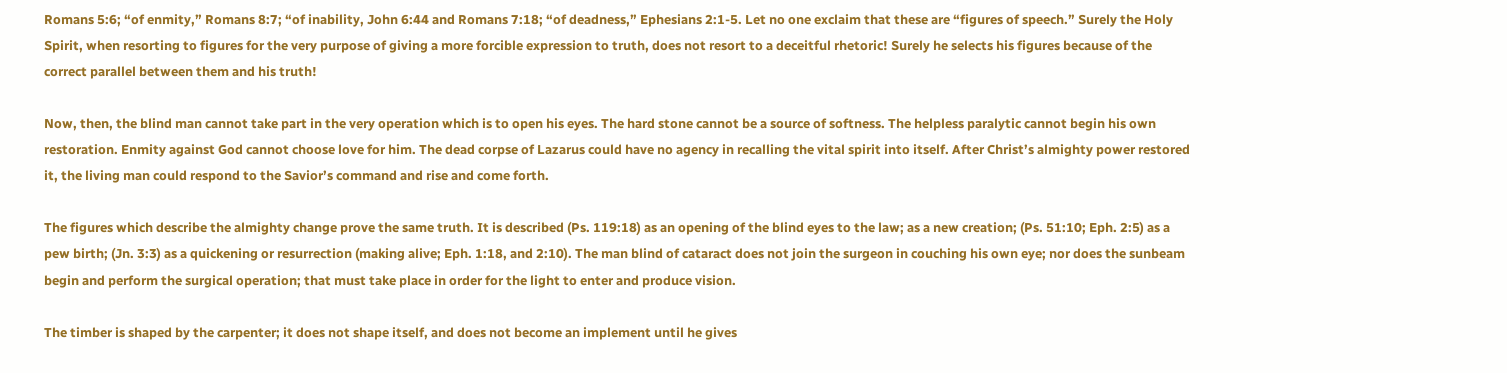Romans 5:6; “of enmity,” Romans 8:7; “of inability, John 6:44 and Romans 7:18; “of deadness,” Ephesians 2:1-5. Let no one exclaim that these are “figures of speech.” Surely the Holy Spirit, when resorting to figures for the very purpose of giving a more forcible expression to truth, does not resort to a deceitful rhetoric! Surely he selects his figures because of the correct parallel between them and his truth!

Now, then, the blind man cannot take part in the very operation which is to open his eyes. The hard stone cannot be a source of softness. The helpless paralytic cannot begin his own restoration. Enmity against God cannot choose love for him. The dead corpse of Lazarus could have no agency in recalling the vital spirit into itself. After Christ’s almighty power restored it, the living man could respond to the Savior’s command and rise and come forth.

The figures which describe the almighty change prove the same truth. It is described (Ps. 119:18) as an opening of the blind eyes to the law; as a new creation; (Ps. 51:10; Eph. 2:5) as a pew birth; (Jn. 3:3) as a quickening or resurrection (making alive; Eph. 1:18, and 2:10). The man blind of cataract does not join the surgeon in couching his own eye; nor does the sunbeam begin and perform the surgical operation; that must take place in order for the light to enter and produce vision.

The timber is shaped by the carpenter; it does not shape itself, and does not become an implement until he gives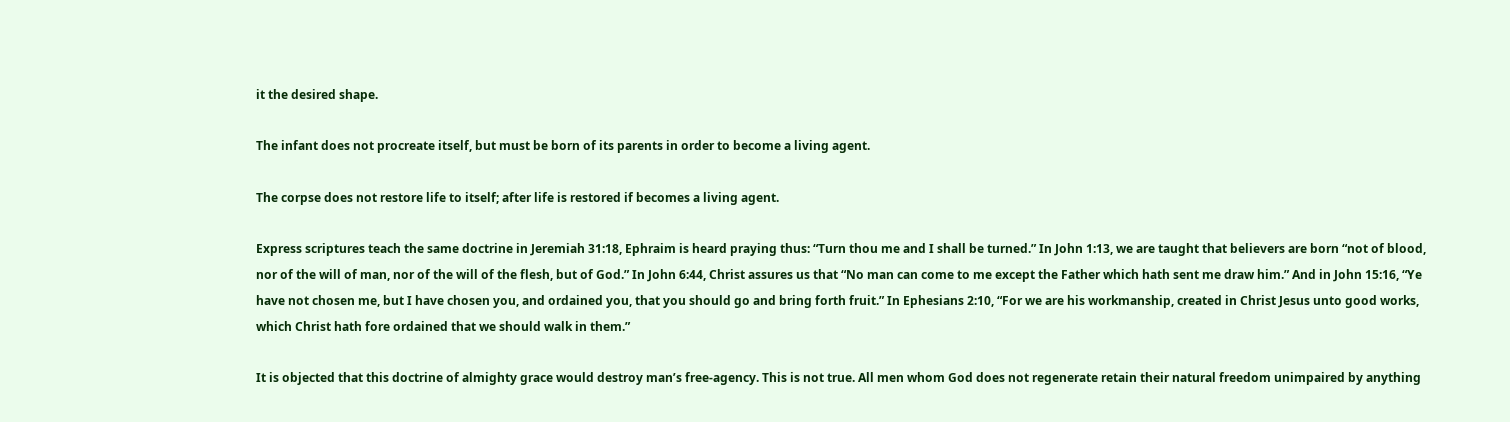it the desired shape.

The infant does not procreate itself, but must be born of its parents in order to become a living agent.

The corpse does not restore life to itself; after life is restored if becomes a living agent.

Express scriptures teach the same doctrine in Jeremiah 31:18, Ephraim is heard praying thus: “Turn thou me and I shall be turned.” In John 1:13, we are taught that believers are born “not of blood, nor of the will of man, nor of the will of the flesh, but of God.” In John 6:44, Christ assures us that “No man can come to me except the Father which hath sent me draw him.” And in John 15:16, “Ye have not chosen me, but I have chosen you, and ordained you, that you should go and bring forth fruit.” In Ephesians 2:10, “For we are his workmanship, created in Christ Jesus unto good works, which Christ hath fore ordained that we should walk in them.”

It is objected that this doctrine of almighty grace would destroy man’s free-agency. This is not true. All men whom God does not regenerate retain their natural freedom unimpaired by anything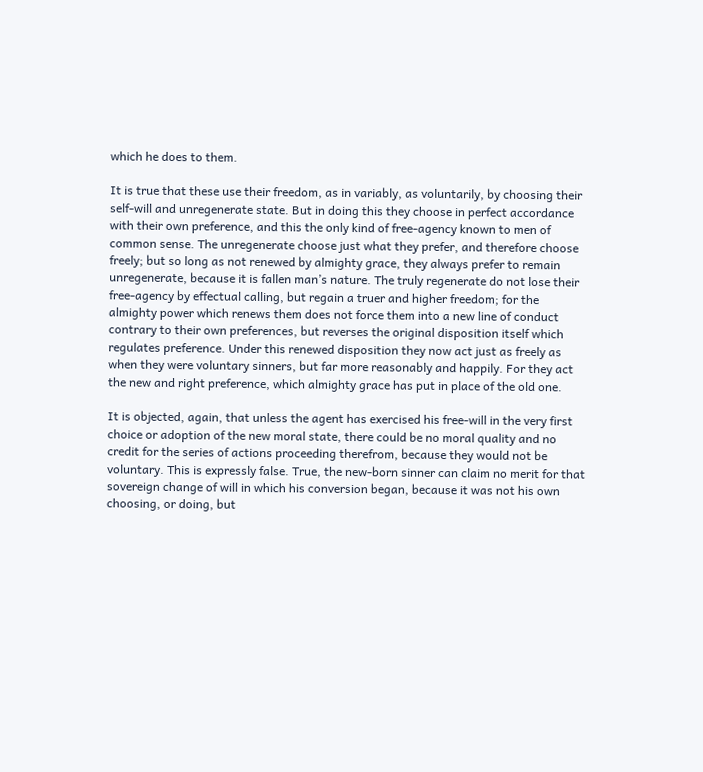which he does to them.

It is true that these use their freedom, as in variably, as voluntarily, by choosing their self-will and unregenerate state. But in doing this they choose in perfect accordance with their own preference, and this the only kind of free-agency known to men of common sense. The unregenerate choose just what they prefer, and therefore choose freely; but so long as not renewed by almighty grace, they always prefer to remain unregenerate, because it is fallen man’s nature. The truly regenerate do not lose their free-agency by effectual calling, but regain a truer and higher freedom; for the almighty power which renews them does not force them into a new line of conduct contrary to their own preferences, but reverses the original disposition itself which regulates preference. Under this renewed disposition they now act just as freely as when they were voluntary sinners, but far more reasonably and happily. For they act the new and right preference, which almighty grace has put in place of the old one.

It is objected, again, that unless the agent has exercised his free-will in the very first choice or adoption of the new moral state, there could be no moral quality and no credit for the series of actions proceeding therefrom, because they would not be voluntary. This is expressly false. True, the new-born sinner can claim no merit for that sovereign change of will in which his conversion began, because it was not his own choosing, or doing, but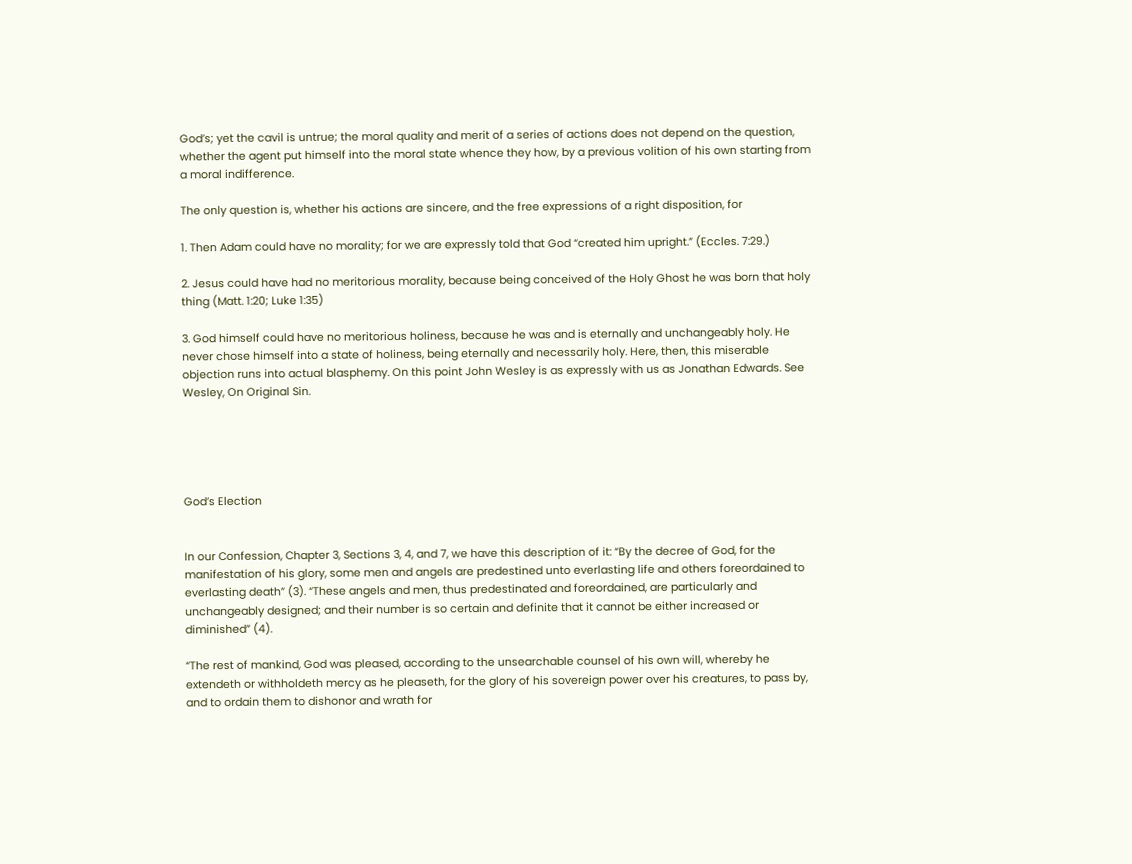God’s; yet the cavil is untrue; the moral quality and merit of a series of actions does not depend on the question, whether the agent put himself into the moral state whence they how, by a previous volition of his own starting from a moral indifference.

The only question is, whether his actions are sincere, and the free expressions of a right disposition, for

1. Then Adam could have no morality; for we are expressly told that God “created him upright.” (Eccles. 7:29.)

2. Jesus could have had no meritorious morality, because being conceived of the Holy Ghost he was born that holy thing (Matt. 1:20; Luke 1:35)

3. God himself could have no meritorious holiness, because he was and is eternally and unchangeably holy. He never chose himself into a state of holiness, being eternally and necessarily holy. Here, then, this miserable objection runs into actual blasphemy. On this point John Wesley is as expressly with us as Jonathan Edwards. See Wesley, On Original Sin.





God’s Election


In our Confession, Chapter 3, Sections 3, 4, and 7, we have this description of it: “By the decree of God, for the manifestation of his glory, some men and angels are predestined unto everlasting life and others foreordained to everlasting death” (3). “These angels and men, thus predestinated and foreordained, are particularly and unchangeably designed; and their number is so certain and definite that it cannot be either increased or diminished” (4).

“The rest of mankind, God was pleased, according to the unsearchable counsel of his own will, whereby he extendeth or withholdeth mercy as he pleaseth, for the glory of his sovereign power over his creatures, to pass by, and to ordain them to dishonor and wrath for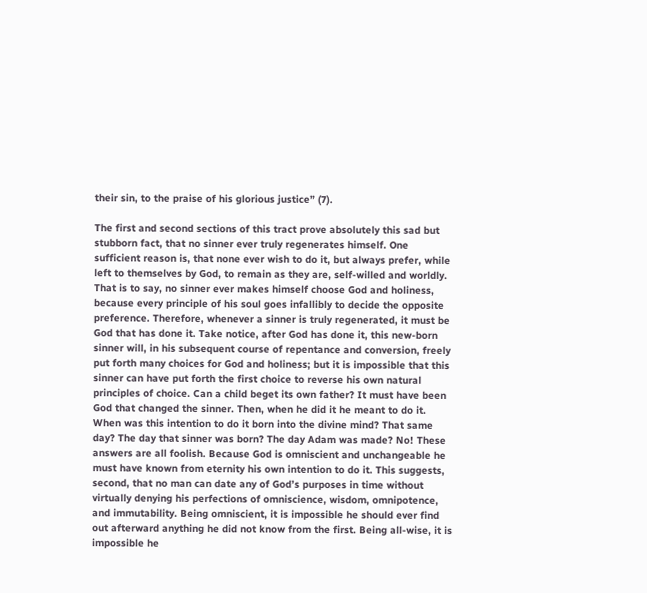their sin, to the praise of his glorious justice” (7).

The first and second sections of this tract prove absolutely this sad but stubborn fact, that no sinner ever truly regenerates himself. One sufficient reason is, that none ever wish to do it, but always prefer, while left to themselves by God, to remain as they are, self-willed and worldly. That is to say, no sinner ever makes himself choose God and holiness, because every principle of his soul goes infallibly to decide the opposite preference. Therefore, whenever a sinner is truly regenerated, it must be God that has done it. Take notice, after God has done it, this new-born sinner will, in his subsequent course of repentance and conversion, freely put forth many choices for God and holiness; but it is impossible that this sinner can have put forth the first choice to reverse his own natural principles of choice. Can a child beget its own father? It must have been God that changed the sinner. Then, when he did it he meant to do it. When was this intention to do it born into the divine mind? That same day? The day that sinner was born? The day Adam was made? No! These answers are all foolish. Because God is omniscient and unchangeable he must have known from eternity his own intention to do it. This suggests, second, that no man can date any of God’s purposes in time without virtually denying his perfections of omniscience, wisdom, omnipotence, and immutability. Being omniscient, it is impossible he should ever find out afterward anything he did not know from the first. Being all-wise, it is impossible he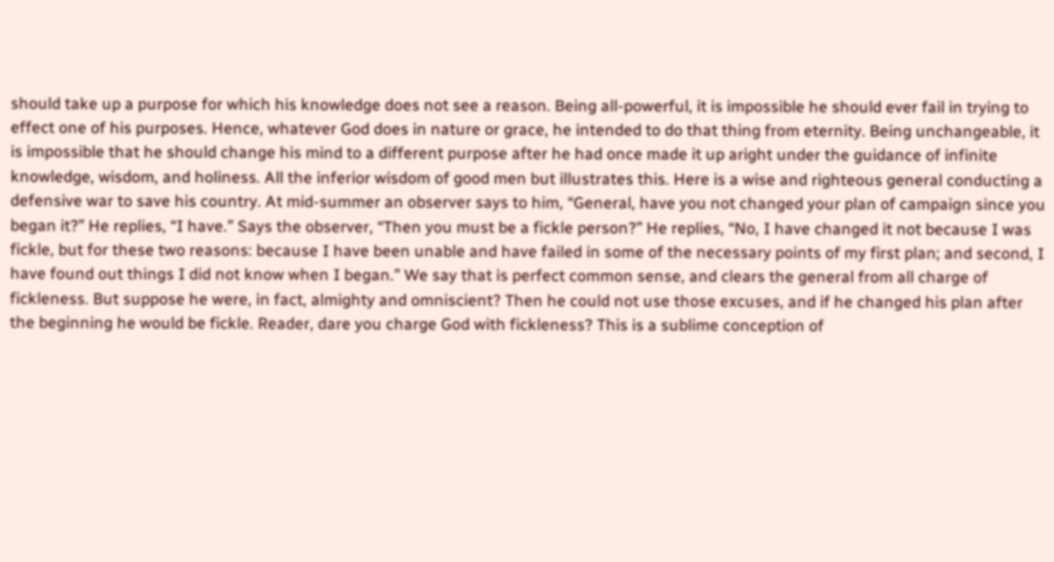should take up a purpose for which his knowledge does not see a reason. Being all-powerful, it is impossible he should ever fail in trying to effect one of his purposes. Hence, whatever God does in nature or grace, he intended to do that thing from eternity. Being unchangeable, it is impossible that he should change his mind to a different purpose after he had once made it up aright under the guidance of infinite knowledge, wisdom, and holiness. All the inferior wisdom of good men but illustrates this. Here is a wise and righteous general conducting a defensive war to save his country. At mid-summer an observer says to him, “General, have you not changed your plan of campaign since you began it?” He replies, “I have.” Says the observer, “Then you must be a fickle person?” He replies, “No, I have changed it not because I was fickle, but for these two reasons: because I have been unable and have failed in some of the necessary points of my first plan; and second, I have found out things I did not know when I began.” We say that is perfect common sense, and clears the general from all charge of fickleness. But suppose he were, in fact, almighty and omniscient? Then he could not use those excuses, and if he changed his plan after the beginning he would be fickle. Reader, dare you charge God with fickleness? This is a sublime conception of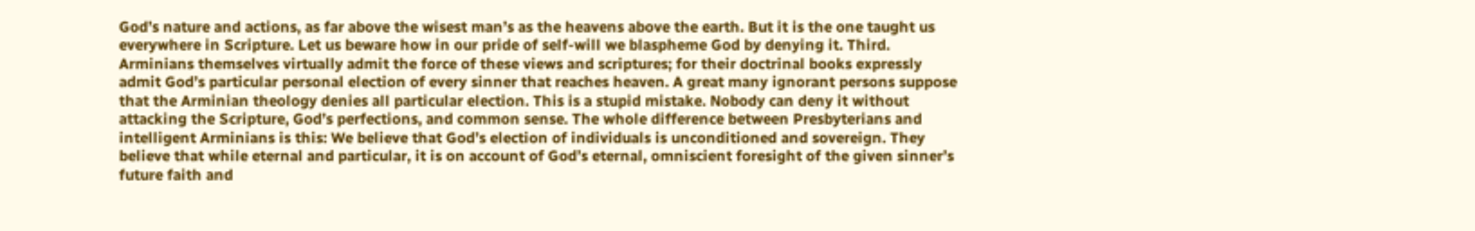God’s nature and actions, as far above the wisest man’s as the heavens above the earth. But it is the one taught us everywhere in Scripture. Let us beware how in our pride of self-will we blaspheme God by denying it. Third. Arminians themselves virtually admit the force of these views and scriptures; for their doctrinal books expressly admit God’s particular personal election of every sinner that reaches heaven. A great many ignorant persons suppose that the Arminian theology denies all particular election. This is a stupid mistake. Nobody can deny it without attacking the Scripture, God’s perfections, and common sense. The whole difference between Presbyterians and intelligent Arminians is this: We believe that God’s election of individuals is unconditioned and sovereign. They believe that while eternal and particular, it is on account of God’s eternal, omniscient foresight of the given sinner’s future faith and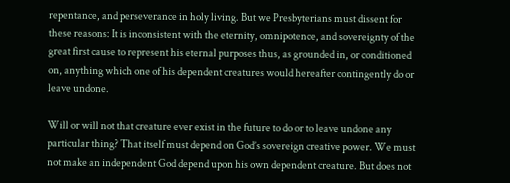repentance, and perseverance in holy living. But we Presbyterians must dissent for these reasons: It is inconsistent with the eternity, omnipotence, and sovereignty of the great first cause to represent his eternal purposes thus, as grounded in, or conditioned on, anything which one of his dependent creatures would hereafter contingently do or leave undone.

Will or will not that creature ever exist in the future to do or to leave undone any particular thing? That itself must depend on God’s sovereign creative power. We must not make an independent God depend upon his own dependent creature. But does not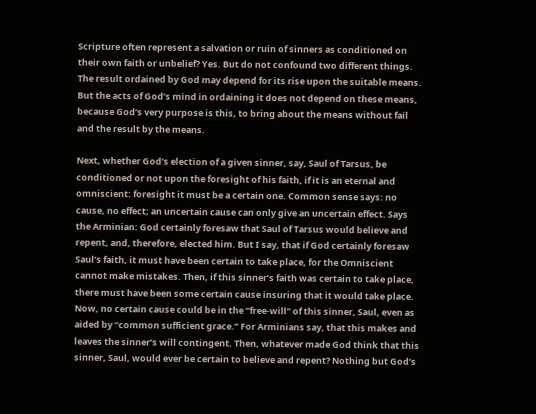Scripture often represent a salvation or ruin of sinners as conditioned on their own faith or unbelief? Yes. But do not confound two different things. The result ordained by God may depend for its rise upon the suitable means. But the acts of God’s mind in ordaining it does not depend on these means, because God’s very purpose is this, to bring about the means without fail and the result by the means.

Next, whether God’s election of a given sinner, say, Saul of Tarsus, be conditioned or not upon the foresight of his faith, if it is an eternal and omniscient: foresight it must be a certain one. Common sense says: no cause, no effect; an uncertain cause can only give an uncertain effect. Says the Arminian: God certainly foresaw that Saul of Tarsus would believe and repent, and, therefore, elected him. But I say, that if God certainly foresaw Saul’s faith, it must have been certain to take place, for the Omniscient cannot make mistakes. Then, if this sinner’s faith was certain to take place, there must have been some certain cause insuring that it would take place. Now, no certain cause could be in the “free-will” of this sinner, Saul, even as aided by “common sufficient grace.” For Arminians say, that this makes and leaves the sinner’s will contingent. Then, whatever made God think that this sinner, Saul, would ever be certain to believe and repent? Nothing but God’s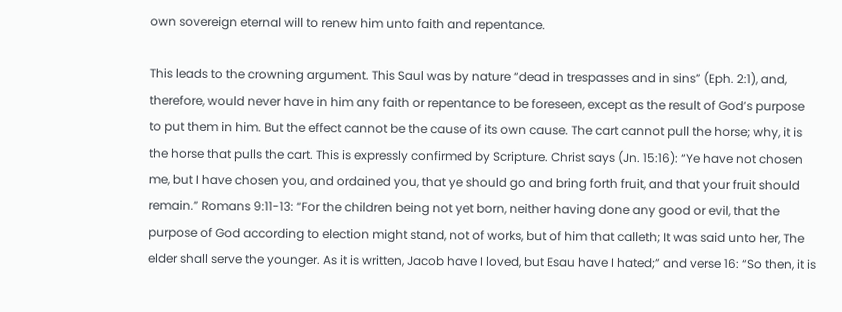own sovereign eternal will to renew him unto faith and repentance.

This leads to the crowning argument. This Saul was by nature “dead in trespasses and in sins” (Eph. 2:1), and, therefore, would never have in him any faith or repentance to be foreseen, except as the result of God’s purpose to put them in him. But the effect cannot be the cause of its own cause. The cart cannot pull the horse; why, it is the horse that pulls the cart. This is expressly confirmed by Scripture. Christ says (Jn. 15:16): “Ye have not chosen me, but I have chosen you, and ordained you, that ye should go and bring forth fruit, and that your fruit should remain.” Romans 9:11-13: “For the children being not yet born, neither having done any good or evil, that the purpose of God according to election might stand, not of works, but of him that calleth; It was said unto her, The elder shall serve the younger. As it is written, Jacob have I loved, but Esau have I hated;” and verse 16: “So then, it is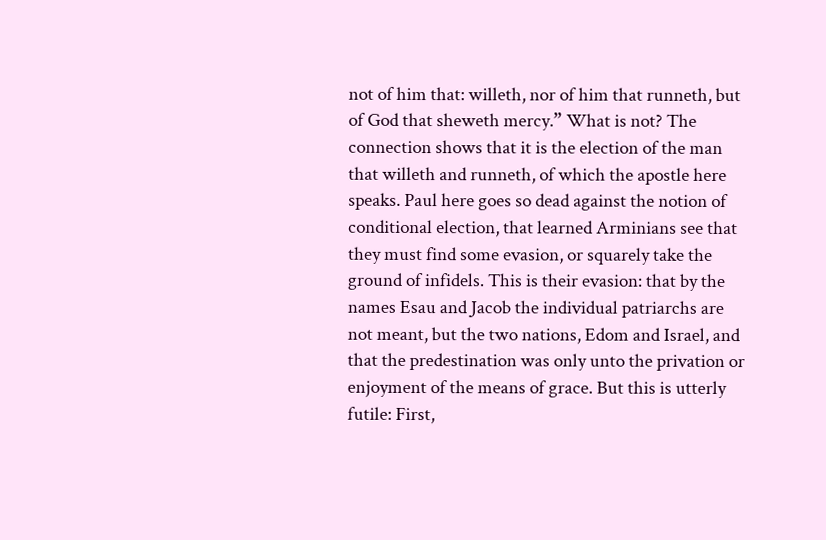not of him that: willeth, nor of him that runneth, but of God that sheweth mercy.” What is not? The connection shows that it is the election of the man that willeth and runneth, of which the apostle here speaks. Paul here goes so dead against the notion of conditional election, that learned Arminians see that they must find some evasion, or squarely take the ground of infidels. This is their evasion: that by the names Esau and Jacob the individual patriarchs are not meant, but the two nations, Edom and Israel, and that the predestination was only unto the privation or enjoyment of the means of grace. But this is utterly futile: First,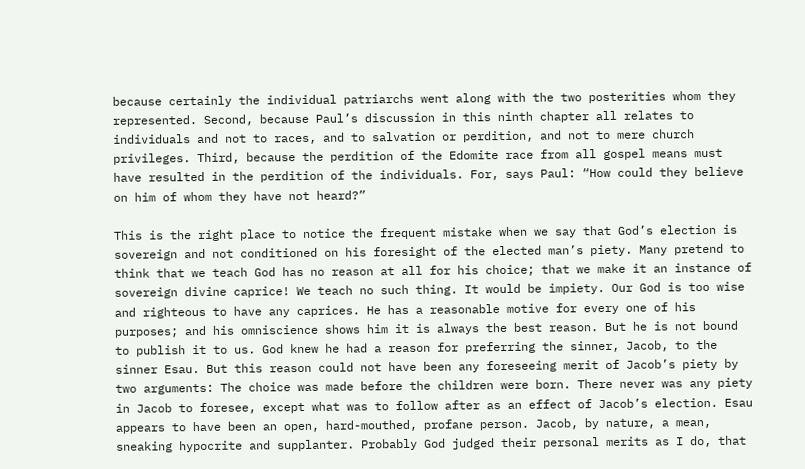because certainly the individual patriarchs went along with the two posterities whom they represented. Second, because Paul’s discussion in this ninth chapter all relates to individuals and not to races, and to salvation or perdition, and not to mere church privileges. Third, because the perdition of the Edomite race from all gospel means must have resulted in the perdition of the individuals. For, says Paul: “How could they believe on him of whom they have not heard?”

This is the right place to notice the frequent mistake when we say that God’s election is sovereign and not conditioned on his foresight of the elected man’s piety. Many pretend to think that we teach God has no reason at all for his choice; that we make it an instance of sovereign divine caprice! We teach no such thing. It would be impiety. Our God is too wise and righteous to have any caprices. He has a reasonable motive for every one of his purposes; and his omniscience shows him it is always the best reason. But he is not bound to publish it to us. God knew he had a reason for preferring the sinner, Jacob, to the sinner Esau. But this reason could not have been any foreseeing merit of Jacob’s piety by two arguments: The choice was made before the children were born. There never was any piety in Jacob to foresee, except what was to follow after as an effect of Jacob’s election. Esau appears to have been an open, hard-mouthed, profane person. Jacob, by nature, a mean, sneaking hypocrite and supplanter. Probably God judged their personal merits as I do, that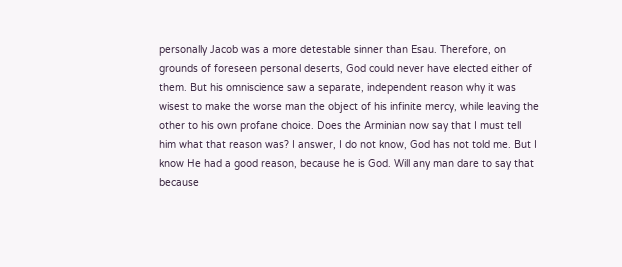personally Jacob was a more detestable sinner than Esau. Therefore, on grounds of foreseen personal deserts, God could never have elected either of them. But his omniscience saw a separate, independent reason why it was wisest to make the worse man the object of his infinite mercy, while leaving the other to his own profane choice. Does the Arminian now say that I must tell him what that reason was? I answer, I do not know, God has not told me. But I know He had a good reason, because he is God. Will any man dare to say that because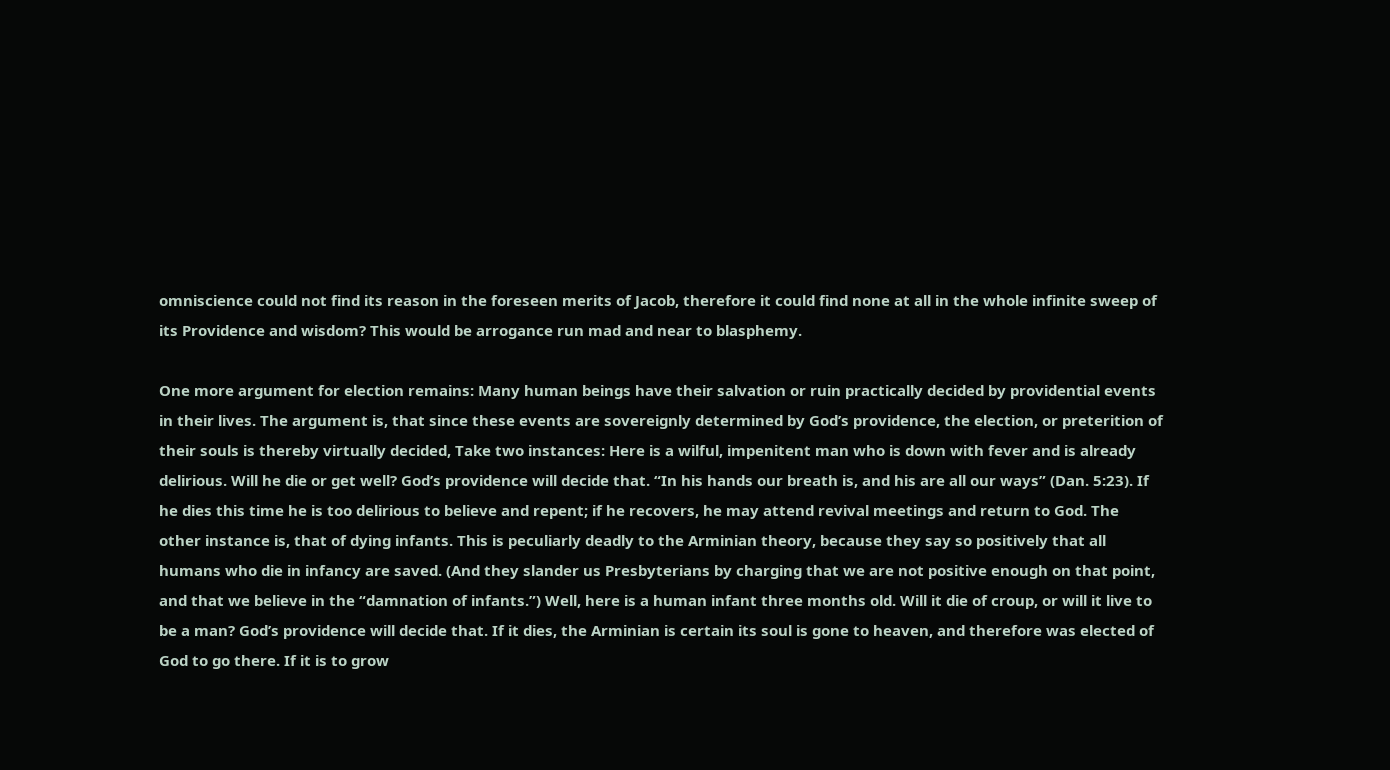omniscience could not find its reason in the foreseen merits of Jacob, therefore it could find none at all in the whole infinite sweep of its Providence and wisdom? This would be arrogance run mad and near to blasphemy.

One more argument for election remains: Many human beings have their salvation or ruin practically decided by providential events in their lives. The argument is, that since these events are sovereignly determined by God’s providence, the election, or preterition of their souls is thereby virtually decided, Take two instances: Here is a wilful, impenitent man who is down with fever and is already delirious. Will he die or get well? God’s providence will decide that. “In his hands our breath is, and his are all our ways” (Dan. 5:23). If he dies this time he is too delirious to believe and repent; if he recovers, he may attend revival meetings and return to God. The other instance is, that of dying infants. This is peculiarly deadly to the Arminian theory, because they say so positively that all humans who die in infancy are saved. (And they slander us Presbyterians by charging that we are not positive enough on that point, and that we believe in the “damnation of infants.”) Well, here is a human infant three months old. Will it die of croup, or will it live to be a man? God’s providence will decide that. If it dies, the Arminian is certain its soul is gone to heaven, and therefore was elected of God to go there. If it is to grow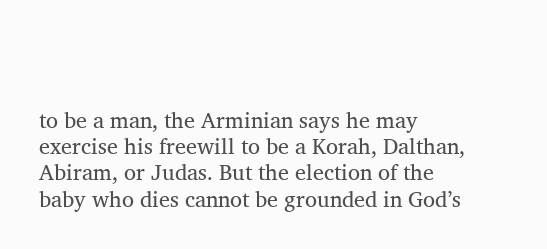to be a man, the Arminian says he may exercise his freewill to be a Korah, Dalthan, Abiram, or Judas. But the election of the baby who dies cannot be grounded in God’s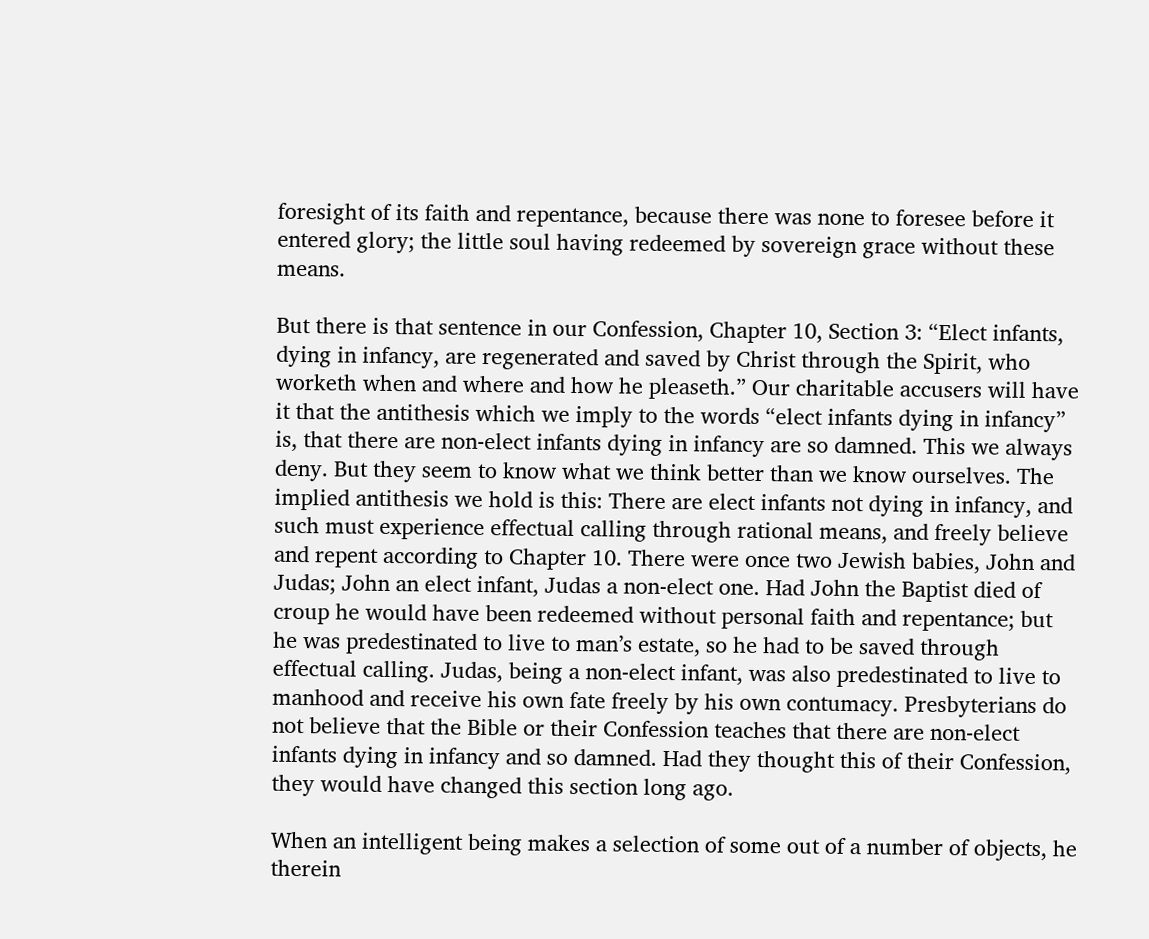foresight of its faith and repentance, because there was none to foresee before it entered glory; the little soul having redeemed by sovereign grace without these means.

But there is that sentence in our Confession, Chapter 10, Section 3: “Elect infants, dying in infancy, are regenerated and saved by Christ through the Spirit, who worketh when and where and how he pleaseth.” Our charitable accusers will have it that the antithesis which we imply to the words “elect infants dying in infancy” is, that there are non-elect infants dying in infancy are so damned. This we always deny. But they seem to know what we think better than we know ourselves. The implied antithesis we hold is this: There are elect infants not dying in infancy, and such must experience effectual calling through rational means, and freely believe and repent according to Chapter 10. There were once two Jewish babies, John and Judas; John an elect infant, Judas a non-elect one. Had John the Baptist died of croup he would have been redeemed without personal faith and repentance; but he was predestinated to live to man’s estate, so he had to be saved through effectual calling. Judas, being a non-elect infant, was also predestinated to live to manhood and receive his own fate freely by his own contumacy. Presbyterians do not believe that the Bible or their Confession teaches that there are non-elect infants dying in infancy and so damned. Had they thought this of their Confession, they would have changed this section long ago.

When an intelligent being makes a selection of some out of a number of objects, he therein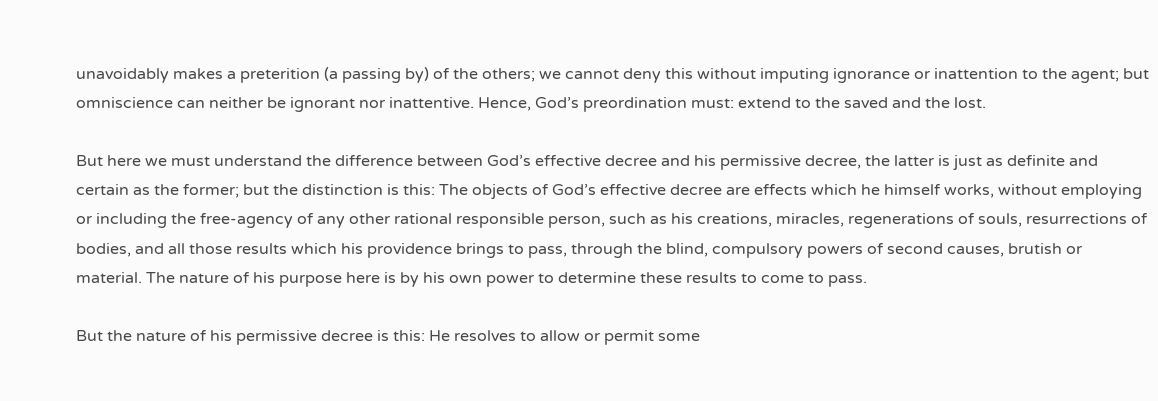unavoidably makes a preterition (a passing by) of the others; we cannot deny this without imputing ignorance or inattention to the agent; but omniscience can neither be ignorant nor inattentive. Hence, God’s preordination must: extend to the saved and the lost.

But here we must understand the difference between God’s effective decree and his permissive decree, the latter is just as definite and certain as the former; but the distinction is this: The objects of God’s effective decree are effects which he himself works, without employing or including the free-agency of any other rational responsible person, such as his creations, miracles, regenerations of souls, resurrections of bodies, and all those results which his providence brings to pass, through the blind, compulsory powers of second causes, brutish or material. The nature of his purpose here is by his own power to determine these results to come to pass.

But the nature of his permissive decree is this: He resolves to allow or permit some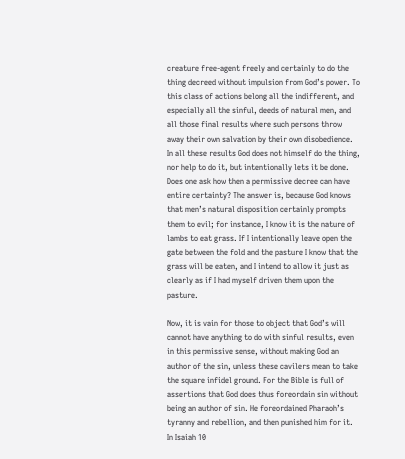creature free-agent freely and certainly to do the thing decreed without impulsion from God’s power. To this class of actions belong all the indifferent, and especially all the sinful, deeds of natural men, and all those final results where such persons throw away their own salvation by their own disobedience. In all these results God does not himself do the thing, nor help to do it, but intentionally lets it be done. Does one ask how then a permissive decree can have entire certainty? The answer is, because God knows that men’s natural disposition certainly prompts them to evil; for instance, I know it is the nature of lambs to eat grass. If I intentionally leave open the gate between the fold and the pasture I know that the grass will be eaten, and I intend to allow it just as clearly as if I had myself driven them upon the pasture.

Now, it is vain for those to object that God’s will cannot have anything to do with sinful results, even in this permissive sense, without making God an author of the sin, unless these cavilers mean to take the square infidel ground. For the Bible is full of assertions that God does thus foreordain sin without being an author of sin. He foreordained Pharaoh’s tyranny and rebellion, and then punished him for it. In Isaiah 10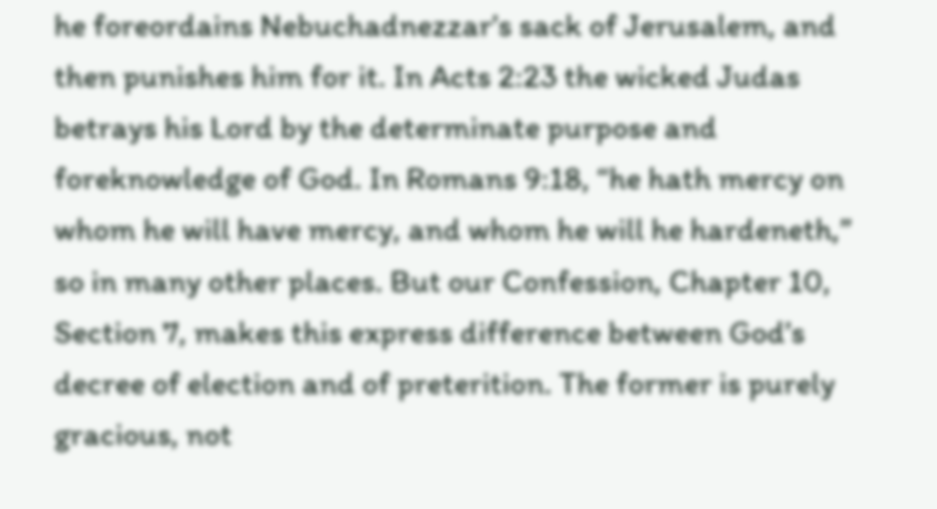he foreordains Nebuchadnezzar’s sack of Jerusalem, and then punishes him for it. In Acts 2:23 the wicked Judas betrays his Lord by the determinate purpose and foreknowledge of God. In Romans 9:18, “he hath mercy on whom he will have mercy, and whom he will he hardeneth,” so in many other places. But our Confession, Chapter 10, Section 7, makes this express difference between God’s decree of election and of preterition. The former is purely gracious, not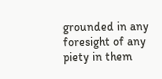grounded in any foresight of any piety in them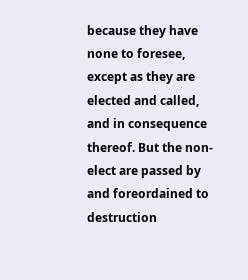because they have none to foresee, except as they are elected and called, and in consequence thereof. But the non-elect are passed by and foreordained to destruction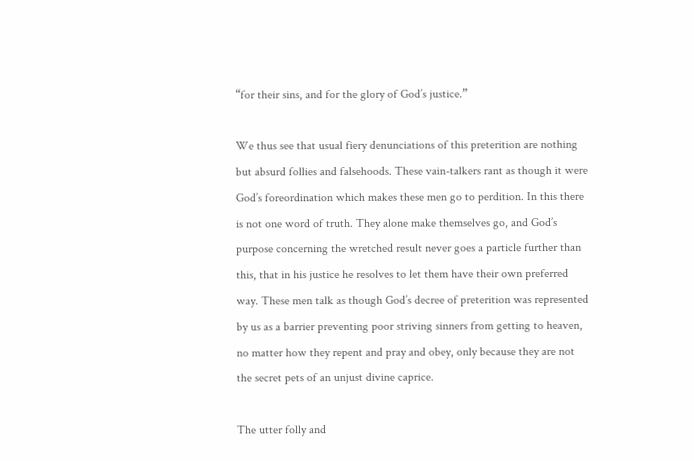“for their sins, and for the glory of God’s justice.”

We thus see that usual fiery denunciations of this preterition are nothing but absurd follies and falsehoods. These vain-talkers rant as though it were God’s foreordination which makes these men go to perdition. In this there is not one word of truth. They alone make themselves go, and God’s purpose concerning the wretched result never goes a particle further than this, that in his justice he resolves to let them have their own preferred way. These men talk as though God’s decree of preterition was represented by us as a barrier preventing poor striving sinners from getting to heaven, no matter how they repent and pray and obey, only because they are not the secret pets of an unjust divine caprice.

The utter folly and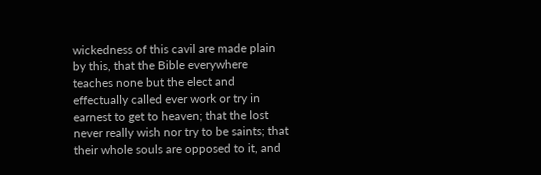wickedness of this cavil are made plain by this, that the Bible everywhere teaches none but the elect and effectually called ever work or try in earnest to get to heaven; that the lost never really wish nor try to be saints; that their whole souls are opposed to it, and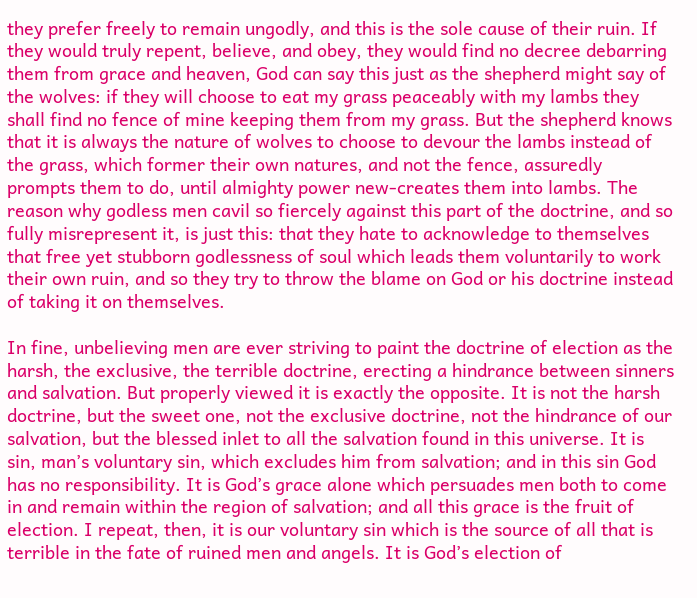they prefer freely to remain ungodly, and this is the sole cause of their ruin. If they would truly repent, believe, and obey, they would find no decree debarring them from grace and heaven, God can say this just as the shepherd might say of the wolves: if they will choose to eat my grass peaceably with my lambs they shall find no fence of mine keeping them from my grass. But the shepherd knows that it is always the nature of wolves to choose to devour the lambs instead of the grass, which former their own natures, and not the fence, assuredly prompts them to do, until almighty power new-creates them into lambs. The reason why godless men cavil so fiercely against this part of the doctrine, and so fully misrepresent it, is just this: that they hate to acknowledge to themselves that free yet stubborn godlessness of soul which leads them voluntarily to work their own ruin, and so they try to throw the blame on God or his doctrine instead of taking it on themselves.

In fine, unbelieving men are ever striving to paint the doctrine of election as the harsh, the exclusive, the terrible doctrine, erecting a hindrance between sinners and salvation. But properly viewed it is exactly the opposite. It is not the harsh doctrine, but the sweet one, not the exclusive doctrine, not the hindrance of our salvation, but the blessed inlet to all the salvation found in this universe. It is sin, man’s voluntary sin, which excludes him from salvation; and in this sin God has no responsibility. It is God’s grace alone which persuades men both to come in and remain within the region of salvation; and all this grace is the fruit of election. I repeat, then, it is our voluntary sin which is the source of all that is terrible in the fate of ruined men and angels. It is God’s election of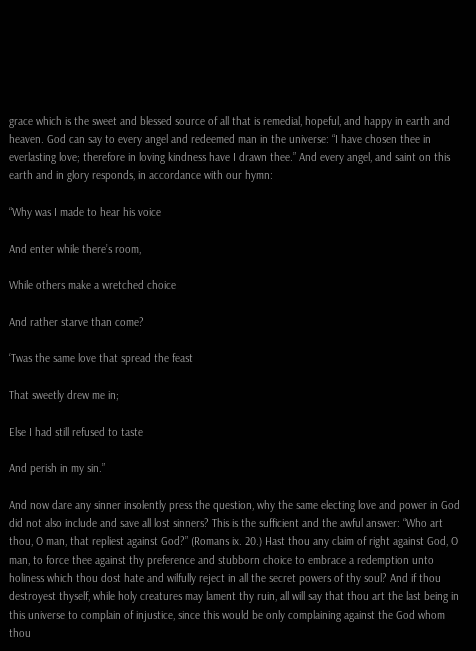grace which is the sweet and blessed source of all that is remedial, hopeful, and happy in earth and heaven. God can say to every angel and redeemed man in the universe: “I have chosen thee in everlasting love; therefore in loving kindness have I drawn thee.” And every angel, and saint on this earth and in glory responds, in accordance with our hymn:

“Why was I made to hear his voice

And enter while there’s room,

While others make a wretched choice

And rather starve than come?

‘Twas the same love that spread the feast

That sweetly drew me in;

Else I had still refused to taste

And perish in my sin.”

And now dare any sinner insolently press the question, why the same electing love and power in God did not also include and save all lost sinners? This is the sufficient and the awful answer: “Who art thou, O man, that repliest against God?” (Romans ix. 20.) Hast thou any claim of right against God, O man, to force thee against thy preference and stubborn choice to embrace a redemption unto holiness which thou dost hate and wilfully reject in all the secret powers of thy soul? And if thou destroyest thyself, while holy creatures may lament thy ruin, all will say that thou art the last being in this universe to complain of injustice, since this would be only complaining against the God whom thou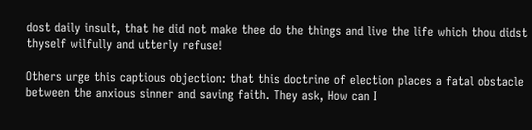dost daily insult, that he did not make thee do the things and live the life which thou didst thyself wilfully and utterly refuse!

Others urge this captious objection: that this doctrine of election places a fatal obstacle between the anxious sinner and saving faith. They ask, How can I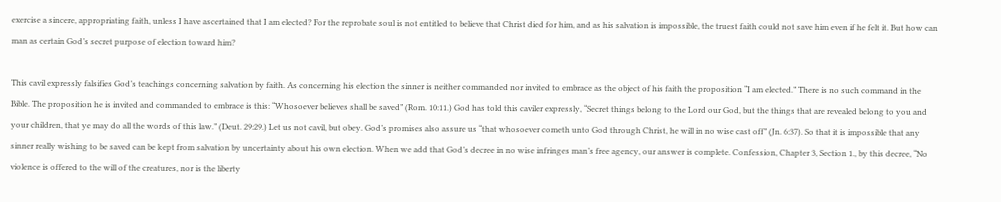exercise a sincere, appropriating faith, unless I have ascertained that I am elected? For the reprobate soul is not entitled to believe that Christ died for him, and as his salvation is impossible, the truest faith could not save him even if he felt it. But how can man as certain God’s secret purpose of election toward him?

This cavil expressly falsifies God’s teachings concerning salvation by faith. As concerning his election the sinner is neither commanded nor invited to embrace as the object of his faith the proposition “I am elected.” There is no such command in the Bible. The proposition he is invited and commanded to embrace is this: “Whosoever believes shall be saved” (Rom. 10:11.) God has told this caviler expressly, “Secret things belong to the Lord our God, but the things that are revealed belong to you and your children, that ye may do all the words of this law.” (Deut. 29:29.) Let us not cavil, but obey. God’s promises also assure us “that whosoever cometh unto God through Christ, he will in no wise cast off” (Jn. 6:37). So that it is impossible that any sinner really wishing to be saved can be kept from salvation by uncertainty about his own election. When we add that God’s decree in no wise infringes man’s free agency, our answer is complete. Confession, Chapter 3, Section 1., by this decree, “No violence is offered to the will of the creatures, nor is the liberty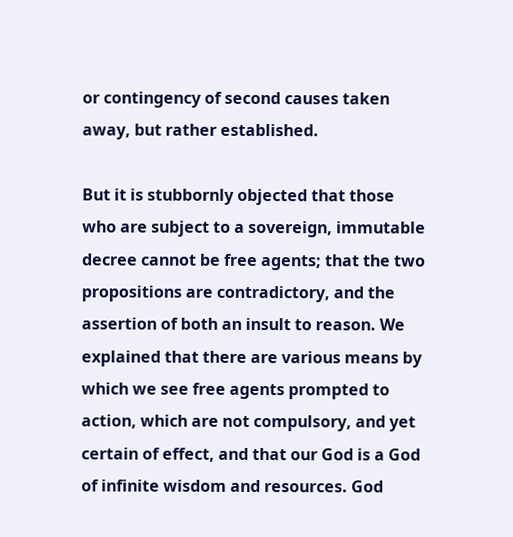or contingency of second causes taken away, but rather established.

But it is stubbornly objected that those who are subject to a sovereign, immutable decree cannot be free agents; that the two propositions are contradictory, and the assertion of both an insult to reason. We explained that there are various means by which we see free agents prompted to action, which are not compulsory, and yet certain of effect, and that our God is a God of infinite wisdom and resources. God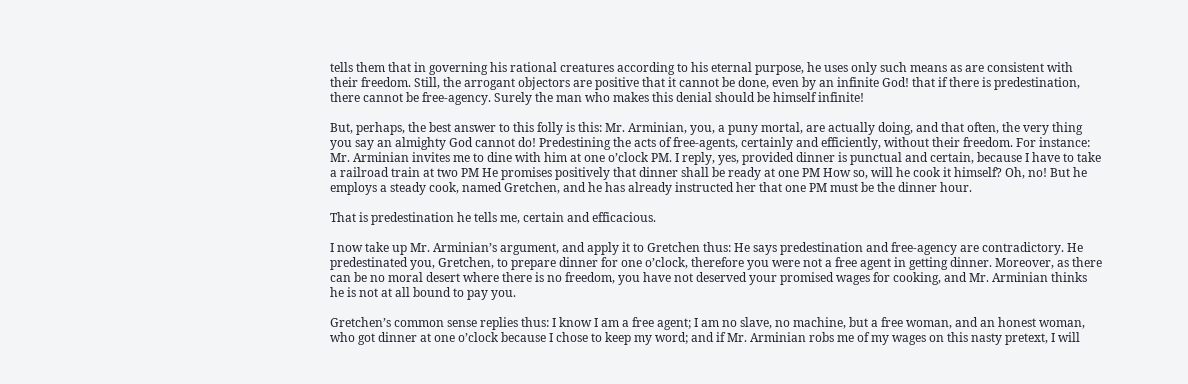tells them that in governing his rational creatures according to his eternal purpose, he uses only such means as are consistent with their freedom. Still, the arrogant objectors are positive that it cannot be done, even by an infinite God! that if there is predestination, there cannot be free-agency. Surely the man who makes this denial should be himself infinite!

But, perhaps, the best answer to this folly is this: Mr. Arminian, you, a puny mortal, are actually doing, and that often, the very thing you say an almighty God cannot do! Predestining the acts of free-agents, certainly and efficiently, without their freedom. For instance: Mr. Arminian invites me to dine with him at one o’clock PM. I reply, yes, provided dinner is punctual and certain, because I have to take a railroad train at two PM He promises positively that dinner shall be ready at one PM How so, will he cook it himself? Oh, no! But he employs a steady cook, named Gretchen, and he has already instructed her that one PM must be the dinner hour.

That is predestination he tells me, certain and efficacious.

I now take up Mr. Arminian’s argument, and apply it to Gretchen thus: He says predestination and free-agency are contradictory. He predestinated you, Gretchen, to prepare dinner for one o’clock, therefore you were not a free agent in getting dinner. Moreover, as there can be no moral desert where there is no freedom, you have not deserved your promised wages for cooking, and Mr. Arminian thinks he is not at all bound to pay you.

Gretchen’s common sense replies thus: I know I am a free agent; I am no slave, no machine, but a free woman, and an honest woman, who got dinner at one o’clock because I chose to keep my word; and if Mr. Arminian robs me of my wages on this nasty pretext, I will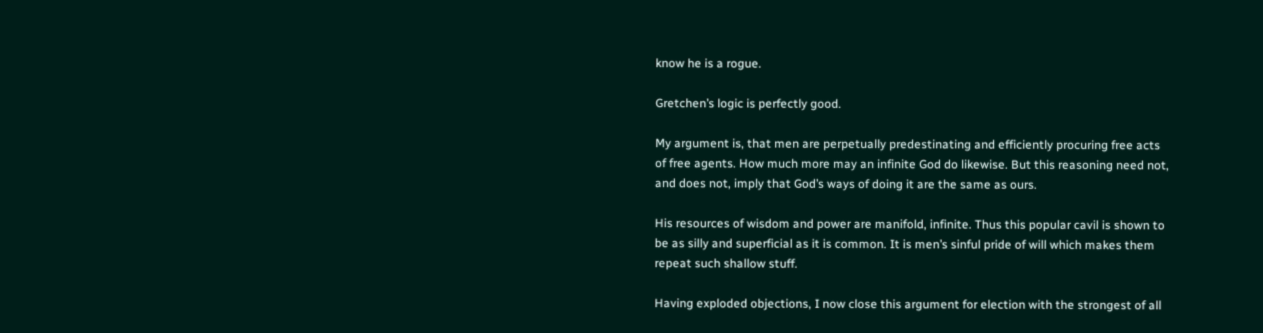know he is a rogue.

Gretchen’s logic is perfectly good.

My argument is, that men are perpetually predestinating and efficiently procuring free acts of free agents. How much more may an infinite God do likewise. But this reasoning need not, and does not, imply that God’s ways of doing it are the same as ours.

His resources of wisdom and power are manifold, infinite. Thus this popular cavil is shown to be as silly and superficial as it is common. It is men’s sinful pride of will which makes them repeat such shallow stuff.

Having exploded objections, I now close this argument for election with the strongest of all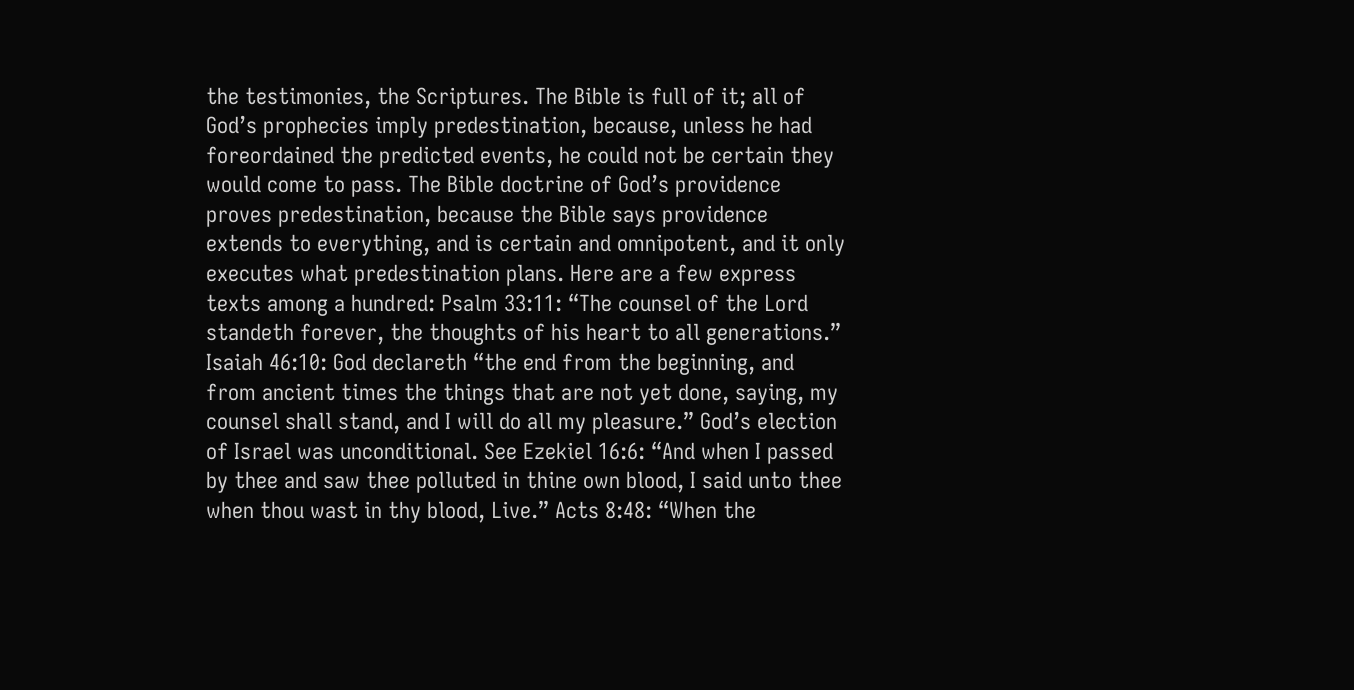the testimonies, the Scriptures. The Bible is full of it; all of God’s prophecies imply predestination, because, unless he had foreordained the predicted events, he could not be certain they would come to pass. The Bible doctrine of God’s providence proves predestination, because the Bible says providence extends to everything, and is certain and omnipotent, and it only executes what predestination plans. Here are a few express texts among a hundred: Psalm 33:11: “The counsel of the Lord standeth forever, the thoughts of his heart to all generations.” Isaiah 46:10: God declareth “the end from the beginning, and from ancient times the things that are not yet done, saying, my counsel shall stand, and I will do all my pleasure.” God’s election of Israel was unconditional. See Ezekiel 16:6: “And when I passed by thee and saw thee polluted in thine own blood, I said unto thee when thou wast in thy blood, Live.” Acts 8:48: “When the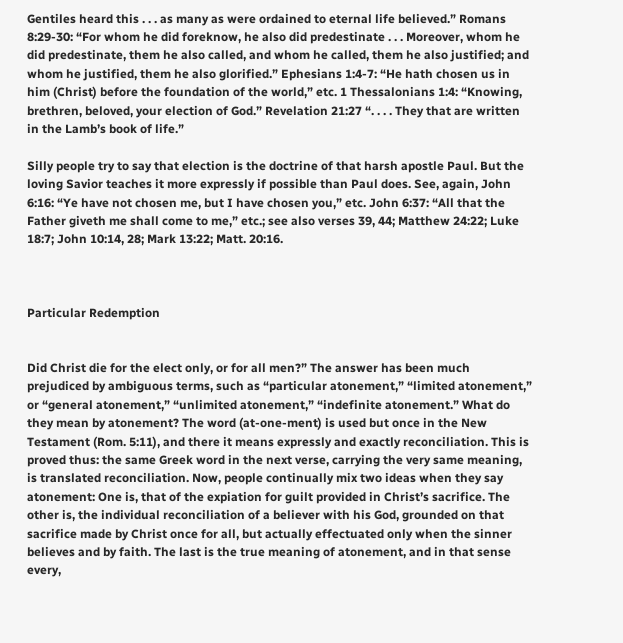Gentiles heard this . . . as many as were ordained to eternal life believed.” Romans 8:29-30: “For whom he did foreknow, he also did predestinate . . . Moreover, whom he did predestinate, them he also called, and whom he called, them he also justified; and whom he justified, them he also glorified.” Ephesians 1:4-7: “He hath chosen us in him (Christ) before the foundation of the world,” etc. 1 Thessalonians 1:4: “Knowing, brethren, beloved, your election of God.” Revelation 21:27 “. . . . They that are written in the Lamb’s book of life.”

Silly people try to say that election is the doctrine of that harsh apostle Paul. But the loving Savior teaches it more expressly if possible than Paul does. See, again, John 6:16: “Ye have not chosen me, but I have chosen you,” etc. John 6:37: “All that the Father giveth me shall come to me,” etc.; see also verses 39, 44; Matthew 24:22; Luke 18:7; John 10:14, 28; Mark 13:22; Matt. 20:16.



Particular Redemption


Did Christ die for the elect only, or for all men?” The answer has been much prejudiced by ambiguous terms, such as “particular atonement,” “limited atonement,” or “general atonement,” “unlimited atonement,” “indefinite atonement.” What do they mean by atonement? The word (at-one-ment) is used but once in the New Testament (Rom. 5:11), and there it means expressly and exactly reconciliation. This is proved thus: the same Greek word in the next verse, carrying the very same meaning, is translated reconciliation. Now, people continually mix two ideas when they say atonement: One is, that of the expiation for guilt provided in Christ’s sacrifice. The other is, the individual reconciliation of a believer with his God, grounded on that sacrifice made by Christ once for all, but actually effectuated only when the sinner believes and by faith. The last is the true meaning of atonement, and in that sense every,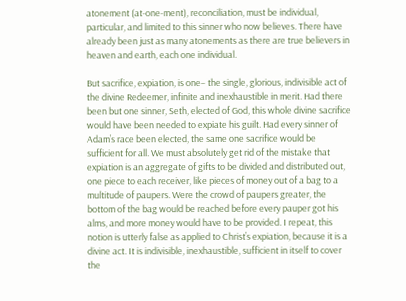atonement (at-one-ment), reconciliation, must be individual, particular, and limited to this sinner who now believes. There have already been just as many atonements as there are true believers in heaven and earth, each one individual.

But sacrifice, expiation, is one– the single, glorious, indivisible act of the divine Redeemer, infinite and inexhaustible in merit. Had there been but one sinner, Seth, elected of God, this whole divine sacrifice would have been needed to expiate his guilt. Had every sinner of Adam’s race been elected, the same one sacrifice would be sufficient for all. We must absolutely get rid of the mistake that expiation is an aggregate of gifts to be divided and distributed out, one piece to each receiver, like pieces of money out of a bag to a multitude of paupers. Were the crowd of paupers greater, the bottom of the bag would be reached before every pauper got his alms, and more money would have to be provided. I repeat, this notion is utterly false as applied to Christ’s expiation, because it is a divine act. It is indivisible, inexhaustible, sufficient in itself to cover the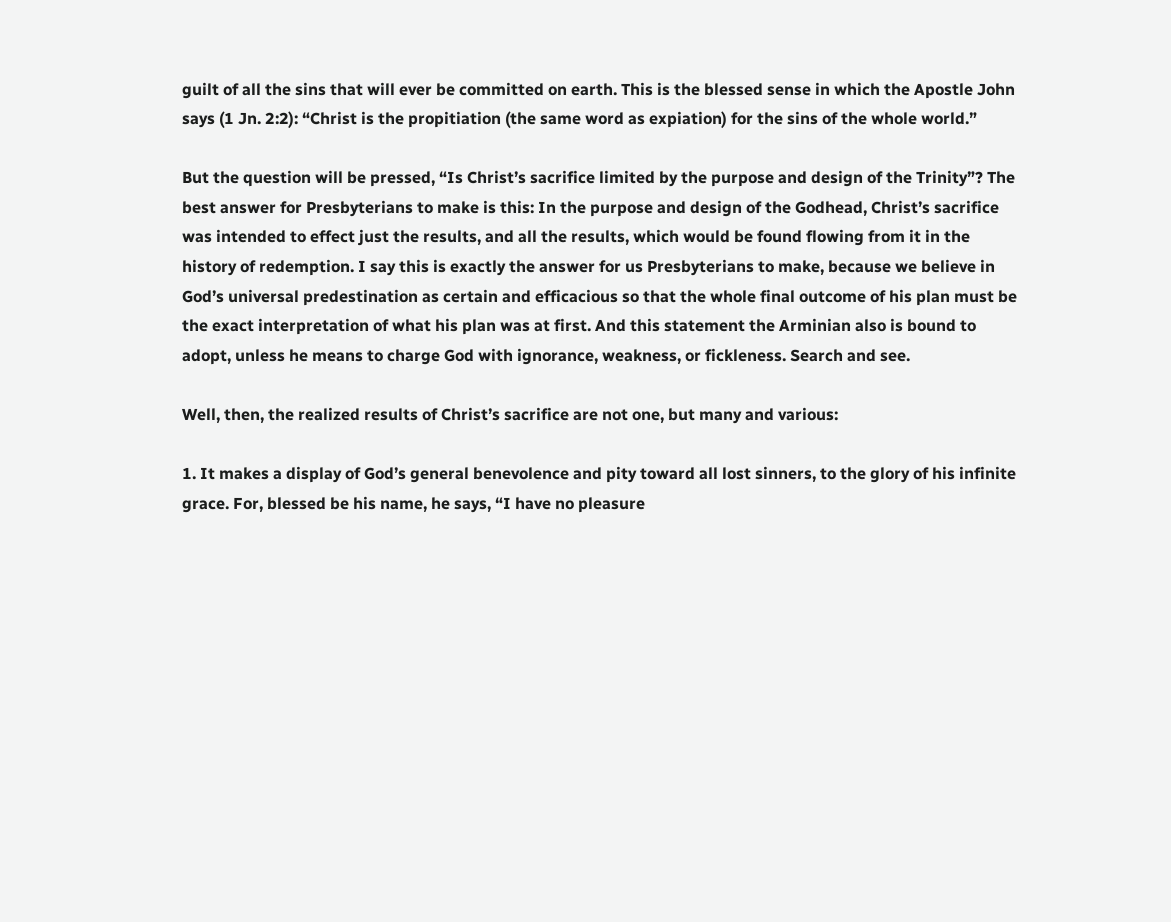guilt of all the sins that will ever be committed on earth. This is the blessed sense in which the Apostle John says (1 Jn. 2:2): “Christ is the propitiation (the same word as expiation) for the sins of the whole world.”

But the question will be pressed, “Is Christ’s sacrifice limited by the purpose and design of the Trinity”? The best answer for Presbyterians to make is this: In the purpose and design of the Godhead, Christ’s sacrifice was intended to effect just the results, and all the results, which would be found flowing from it in the history of redemption. I say this is exactly the answer for us Presbyterians to make, because we believe in God’s universal predestination as certain and efficacious so that the whole final outcome of his plan must be the exact interpretation of what his plan was at first. And this statement the Arminian also is bound to adopt, unless he means to charge God with ignorance, weakness, or fickleness. Search and see.

Well, then, the realized results of Christ’s sacrifice are not one, but many and various:

1. It makes a display of God’s general benevolence and pity toward all lost sinners, to the glory of his infinite grace. For, blessed be his name, he says, “I have no pleasure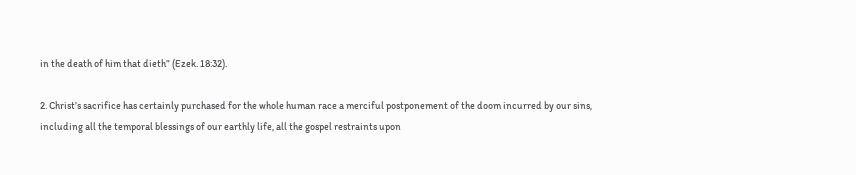in the death of him that dieth” (Ezek. 18:32).

2. Christ’s sacrifice has certainly purchased for the whole human race a merciful postponement of the doom incurred by our sins, including all the temporal blessings of our earthly life, all the gospel restraints upon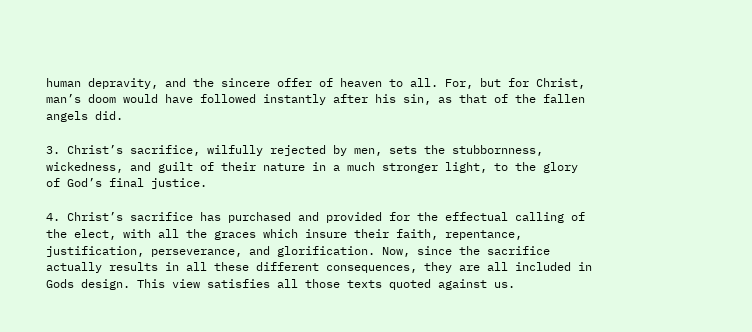human depravity, and the sincere offer of heaven to all. For, but for Christ, man’s doom would have followed instantly after his sin, as that of the fallen angels did.

3. Christ’s sacrifice, wilfully rejected by men, sets the stubbornness, wickedness, and guilt of their nature in a much stronger light, to the glory of God’s final justice.

4. Christ’s sacrifice has purchased and provided for the effectual calling of the elect, with all the graces which insure their faith, repentance, justification, perseverance, and glorification. Now, since the sacrifice actually results in all these different consequences, they are all included in Gods design. This view satisfies all those texts quoted against us.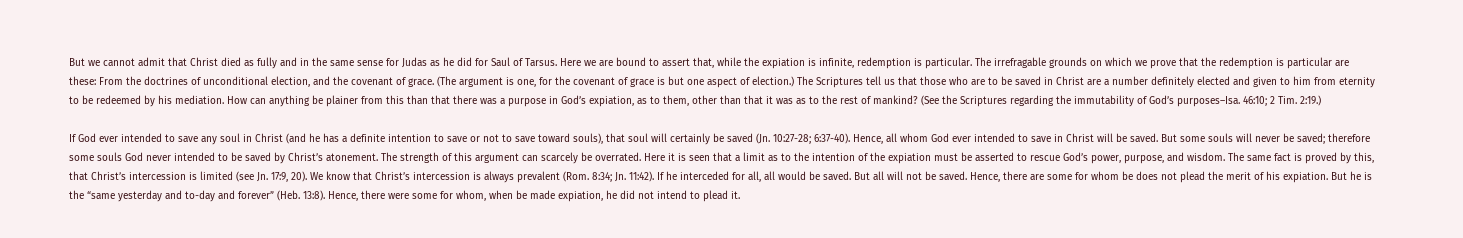But we cannot admit that Christ died as fully and in the same sense for Judas as he did for Saul of Tarsus. Here we are bound to assert that, while the expiation is infinite, redemption is particular. The irrefragable grounds on which we prove that the redemption is particular are these: From the doctrines of unconditional election, and the covenant of grace. (The argument is one, for the covenant of grace is but one aspect of election.) The Scriptures tell us that those who are to be saved in Christ are a number definitely elected and given to him from eternity to be redeemed by his mediation. How can anything be plainer from this than that there was a purpose in God’s expiation, as to them, other than that it was as to the rest of mankind? (See the Scriptures regarding the immutability of God’s purposes–Isa. 46:10; 2 Tim. 2:19.)

If God ever intended to save any soul in Christ (and he has a definite intention to save or not to save toward souls), that soul will certainly be saved (Jn. 10:27-28; 6:37-40). Hence, all whom God ever intended to save in Christ will be saved. But some souls will never be saved; therefore some souls God never intended to be saved by Christ’s atonement. The strength of this argument can scarcely be overrated. Here it is seen that a limit as to the intention of the expiation must be asserted to rescue God’s power, purpose, and wisdom. The same fact is proved by this, that Christ’s intercession is limited (see Jn. 17:9, 20). We know that Christ’s intercession is always prevalent (Rom. 8:34; Jn. 11:42). If he interceded for all, all would be saved. But all will not be saved. Hence, there are some for whom be does not plead the merit of his expiation. But he is the “same yesterday and to-day and forever” (Heb. 13:8). Hence, there were some for whom, when be made expiation, he did not intend to plead it.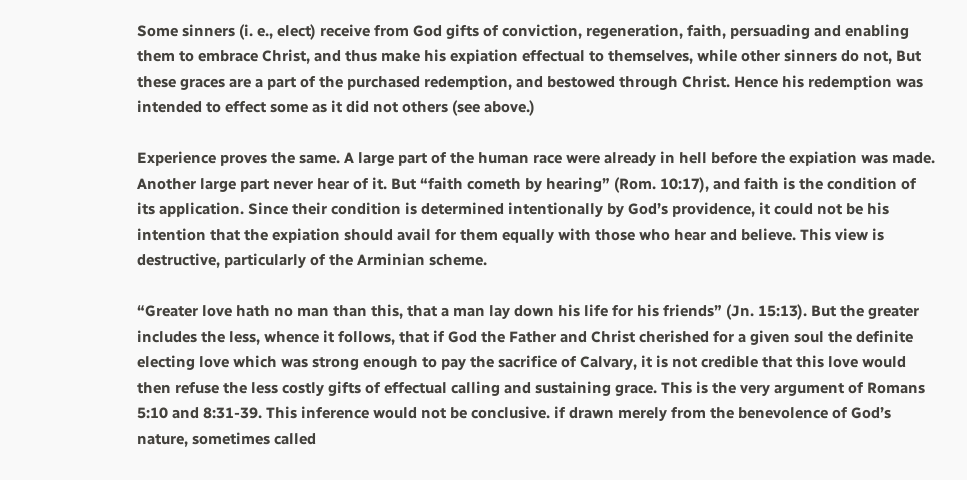Some sinners (i. e., elect) receive from God gifts of conviction, regeneration, faith, persuading and enabling them to embrace Christ, and thus make his expiation effectual to themselves, while other sinners do not, But these graces are a part of the purchased redemption, and bestowed through Christ. Hence his redemption was intended to effect some as it did not others (see above.)

Experience proves the same. A large part of the human race were already in hell before the expiation was made. Another large part never hear of it. But “faith cometh by hearing” (Rom. 10:17), and faith is the condition of its application. Since their condition is determined intentionally by God’s providence, it could not be his intention that the expiation should avail for them equally with those who hear and believe. This view is destructive, particularly of the Arminian scheme.

“Greater love hath no man than this, that a man lay down his life for his friends” (Jn. 15:13). But the greater includes the less, whence it follows, that if God the Father and Christ cherished for a given soul the definite electing love which was strong enough to pay the sacrifice of Calvary, it is not credible that this love would then refuse the less costly gifts of effectual calling and sustaining grace. This is the very argument of Romans 5:10 and 8:31-39. This inference would not be conclusive. if drawn merely from the benevolence of God’s nature, sometimes called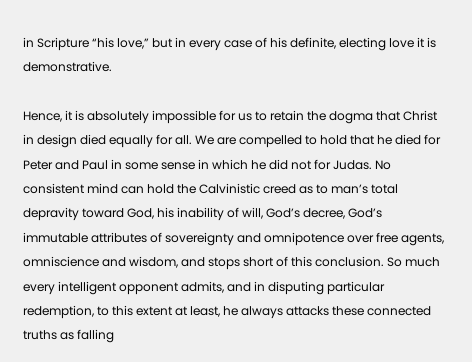in Scripture “his love,” but in every case of his definite, electing love it is demonstrative.

Hence, it is absolutely impossible for us to retain the dogma that Christ in design died equally for all. We are compelled to hold that he died for Peter and Paul in some sense in which he did not for Judas. No consistent mind can hold the Calvinistic creed as to man’s total depravity toward God, his inability of will, God’s decree, God’s immutable attributes of sovereignty and omnipotence over free agents, omniscience and wisdom, and stops short of this conclusion. So much every intelligent opponent admits, and in disputing particular redemption, to this extent at least, he always attacks these connected truths as falling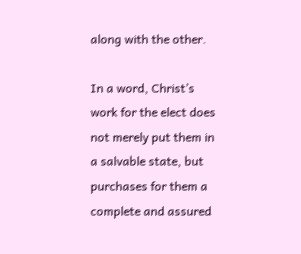along with the other.

In a word, Christ’s work for the elect does not merely put them in a salvable state, but purchases for them a complete and assured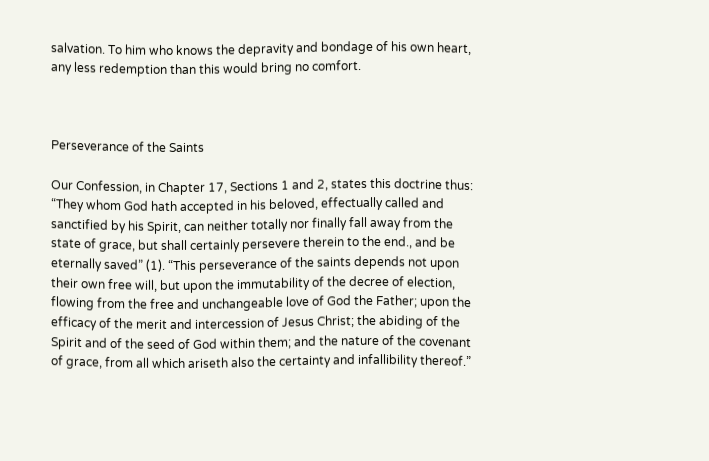salvation. To him who knows the depravity and bondage of his own heart, any less redemption than this would bring no comfort.



Perseverance of the Saints

Our Confession, in Chapter 17, Sections 1 and 2, states this doctrine thus: “They whom God hath accepted in his beloved, effectually called and sanctified by his Spirit, can neither totally nor finally fall away from the state of grace, but shall certainly persevere therein to the end., and be eternally saved” (1). “This perseverance of the saints depends not upon their own free will, but upon the immutability of the decree of election, flowing from the free and unchangeable love of God the Father; upon the efficacy of the merit and intercession of Jesus Christ; the abiding of the Spirit and of the seed of God within them; and the nature of the covenant of grace, from all which ariseth also the certainty and infallibility thereof.”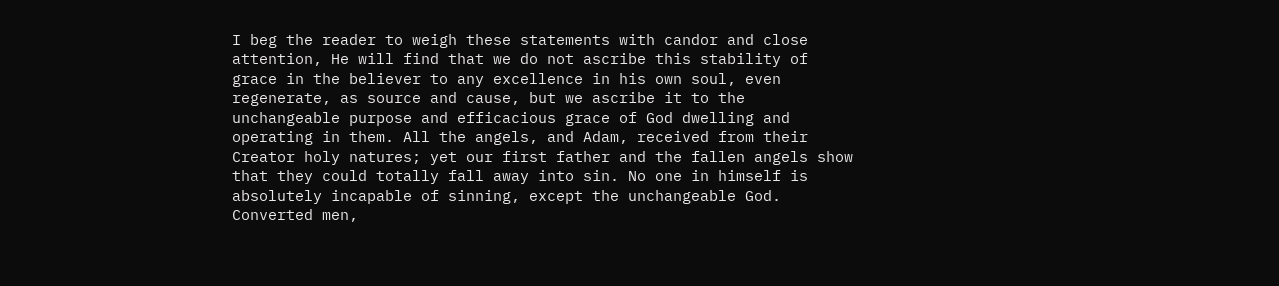I beg the reader to weigh these statements with candor and close attention, He will find that we do not ascribe this stability of grace in the believer to any excellence in his own soul, even regenerate, as source and cause, but we ascribe it to the unchangeable purpose and efficacious grace of God dwelling and operating in them. All the angels, and Adam, received from their Creator holy natures; yet our first father and the fallen angels show that they could totally fall away into sin. No one in himself is absolutely incapable of sinning, except the unchangeable God. Converted men,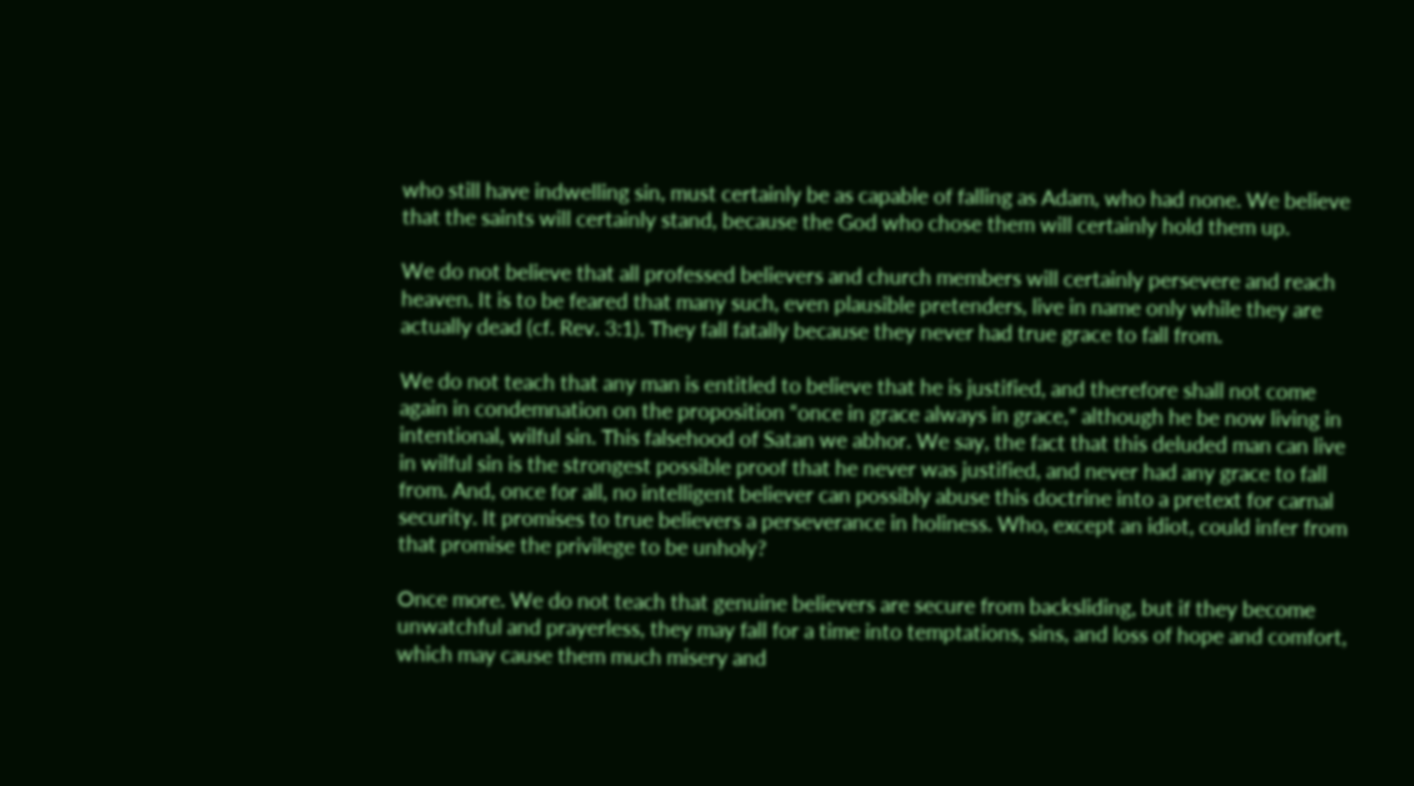who still have indwelling sin, must certainly be as capable of falling as Adam, who had none. We believe that the saints will certainly stand, because the God who chose them will certainly hold them up.

We do not believe that all professed believers and church members will certainly persevere and reach heaven. It is to be feared that many such, even plausible pretenders, live in name only while they are actually dead (cf. Rev. 3:1). They fall fatally because they never had true grace to fall from.

We do not teach that any man is entitled to believe that he is justified, and therefore shall not come again in condemnation on the proposition “once in grace always in grace,” although he be now living in intentional, wilful sin. This falsehood of Satan we abhor. We say, the fact that this deluded man can live in wilful sin is the strongest possible proof that he never was justified, and never had any grace to fall from. And, once for all, no intelligent believer can possibly abuse this doctrine into a pretext for carnal security. It promises to true believers a perseverance in holiness. Who, except an idiot, could infer from that promise the privilege to be unholy?

Once more. We do not teach that genuine believers are secure from backsliding, but if they become unwatchful and prayerless, they may fall for a time into temptations, sins, and loss of hope and comfort, which may cause them much misery and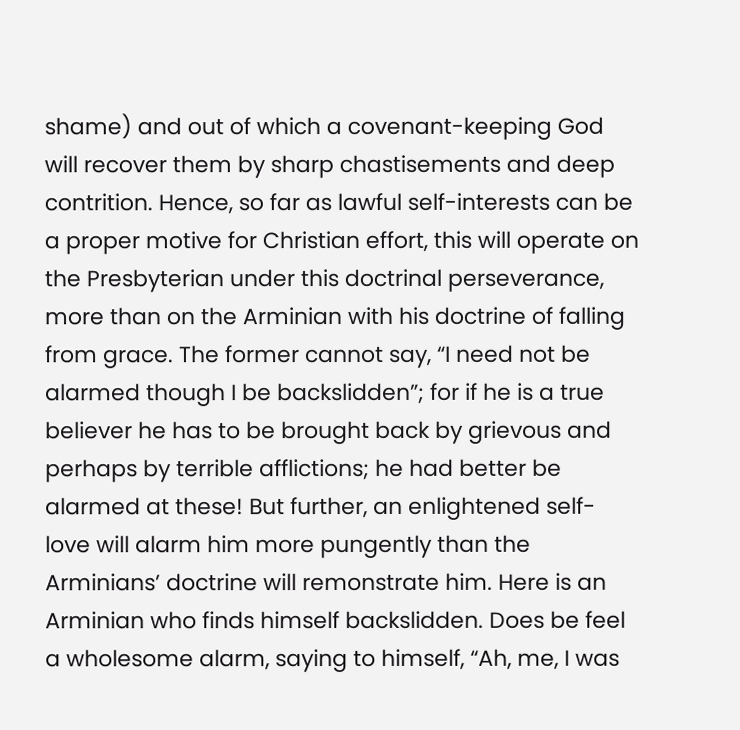shame) and out of which a covenant-keeping God will recover them by sharp chastisements and deep contrition. Hence, so far as lawful self-interests can be a proper motive for Christian effort, this will operate on the Presbyterian under this doctrinal perseverance, more than on the Arminian with his doctrine of falling from grace. The former cannot say, “I need not be alarmed though I be backslidden”; for if he is a true believer he has to be brought back by grievous and perhaps by terrible afflictions; he had better be alarmed at these! But further, an enlightened self-love will alarm him more pungently than the Arminians’ doctrine will remonstrate him. Here is an Arminian who finds himself backslidden. Does be feel a wholesome alarm, saying to himself, “Ah, me, I was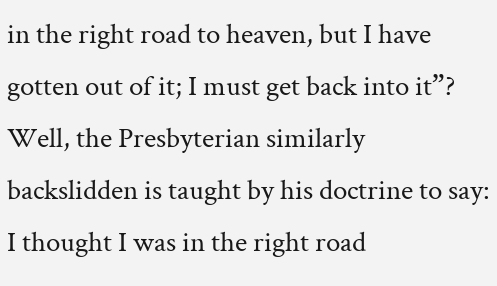in the right road to heaven, but I have gotten out of it; I must get back into it”? Well, the Presbyterian similarly backslidden is taught by his doctrine to say: I thought I was in the right road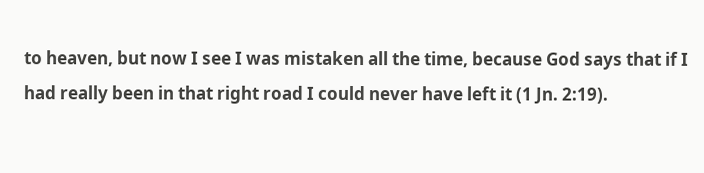to heaven, but now I see I was mistaken all the time, because God says that if I had really been in that right road I could never have left it (1 Jn. 2:19).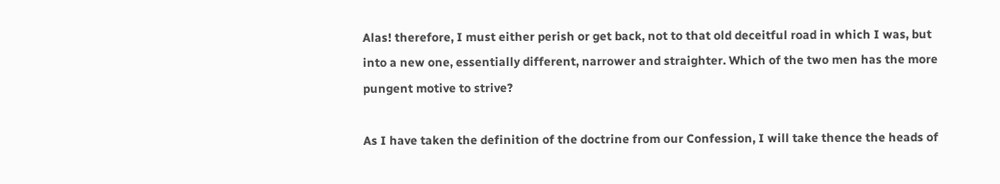Alas! therefore, I must either perish or get back, not to that old deceitful road in which I was, but into a new one, essentially different, narrower and straighter. Which of the two men has the more pungent motive to strive?

As I have taken the definition of the doctrine from our Confession, I will take thence the heads of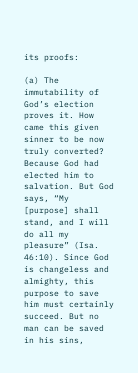its proofs:

(a) The immutability of God’s election proves it. How came this given sinner to be now truly converted? Because God had elected him to salvation. But God says, “My [purpose] shall stand, and I will do all my pleasure” (Isa. 46:10). Since God is changeless and almighty, this purpose to save him must certainly succeed. But no man can be saved in his sins,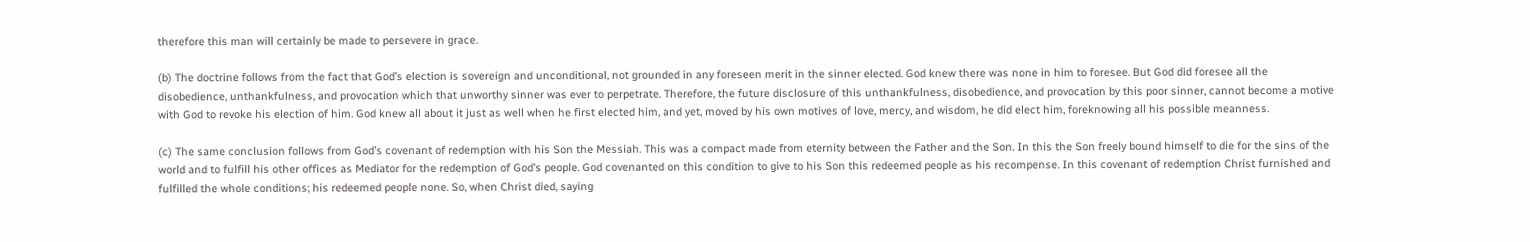therefore this man will certainly be made to persevere in grace.

(b) The doctrine follows from the fact that God’s election is sovereign and unconditional, not grounded in any foreseen merit in the sinner elected. God knew there was none in him to foresee. But God did foresee all the disobedience, unthankfulness, and provocation which that unworthy sinner was ever to perpetrate. Therefore, the future disclosure of this unthankfulness, disobedience, and provocation by this poor sinner, cannot become a motive with God to revoke his election of him. God knew all about it just as well when he first elected him, and yet, moved by his own motives of love, mercy, and wisdom, he did elect him, foreknowing all his possible meanness.

(c) The same conclusion follows from God’s covenant of redemption with his Son the Messiah. This was a compact made from eternity between the Father and the Son. In this the Son freely bound himself to die for the sins of the world and to fulfill his other offices as Mediator for the redemption of God’s people. God covenanted on this condition to give to his Son this redeemed people as his recompense. In this covenant of redemption Christ furnished and fulfilled the whole conditions; his redeemed people none. So, when Christ died, saying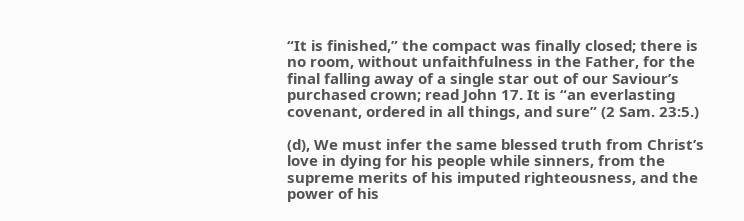“It is finished,” the compact was finally closed; there is no room, without unfaithfulness in the Father, for the final falling away of a single star out of our Saviour’s purchased crown; read John 17. It is “an everlasting covenant, ordered in all things, and sure” (2 Sam. 23:5.)

(d), We must infer the same blessed truth from Christ’s love in dying for his people while sinners, from the supreme merits of his imputed righteousness, and the power of his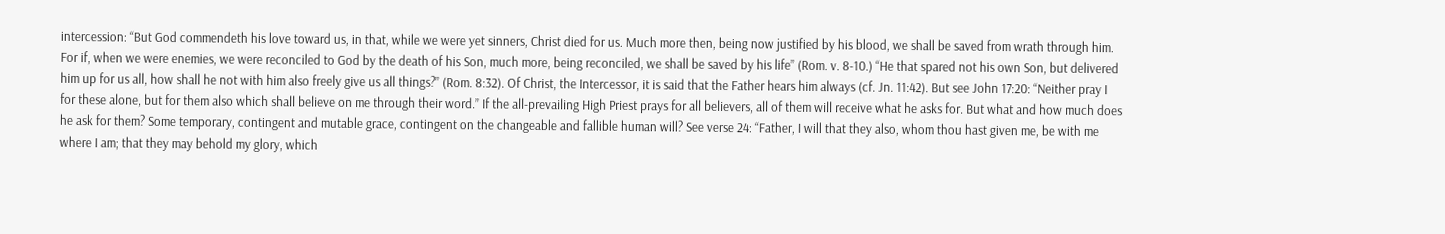intercession: “But God commendeth his love toward us, in that, while we were yet sinners, Christ died for us. Much more then, being now justified by his blood, we shall be saved from wrath through him. For if, when we were enemies, we were reconciled to God by the death of his Son, much more, being reconciled, we shall be saved by his life” (Rom. v. 8-10.) “He that spared not his own Son, but delivered him up for us all, how shall he not with him also freely give us all things?” (Rom. 8:32). Of Christ, the Intercessor, it is said that the Father hears him always (cf. Jn. 11:42). But see John 17:20: “Neither pray I for these alone, but for them also which shall believe on me through their word.” If the all-prevailing High Priest prays for all believers, all of them will receive what he asks for. But what and how much does he ask for them? Some temporary, contingent and mutable grace, contingent on the changeable and fallible human will? See verse 24: “Father, I will that they also, whom thou hast given me, be with me where I am; that they may behold my glory, which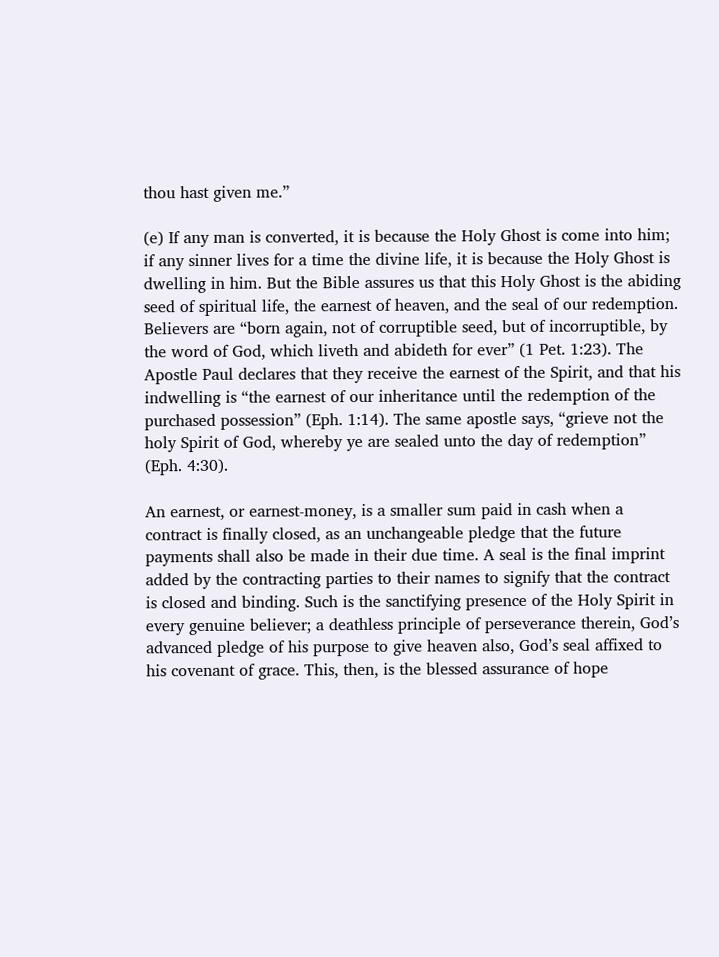thou hast given me.”

(e) If any man is converted, it is because the Holy Ghost is come into him; if any sinner lives for a time the divine life, it is because the Holy Ghost is dwelling in him. But the Bible assures us that this Holy Ghost is the abiding seed of spiritual life, the earnest of heaven, and the seal of our redemption. Believers are “born again, not of corruptible seed, but of incorruptible, by the word of God, which liveth and abideth for ever” (1 Pet. 1:23). The Apostle Paul declares that they receive the earnest of the Spirit, and that his indwelling is “the earnest of our inheritance until the redemption of the purchased possession” (Eph. 1:14). The same apostle says, “grieve not the holy Spirit of God, whereby ye are sealed unto the day of redemption” (Eph. 4:30).

An earnest, or earnest-money, is a smaller sum paid in cash when a contract is finally closed, as an unchangeable pledge that the future payments shall also be made in their due time. A seal is the final imprint added by the contracting parties to their names to signify that the contract is closed and binding. Such is the sanctifying presence of the Holy Spirit in every genuine believer; a deathless principle of perseverance therein, God’s advanced pledge of his purpose to give heaven also, God’s seal affixed to his covenant of grace. This, then, is the blessed assurance of hope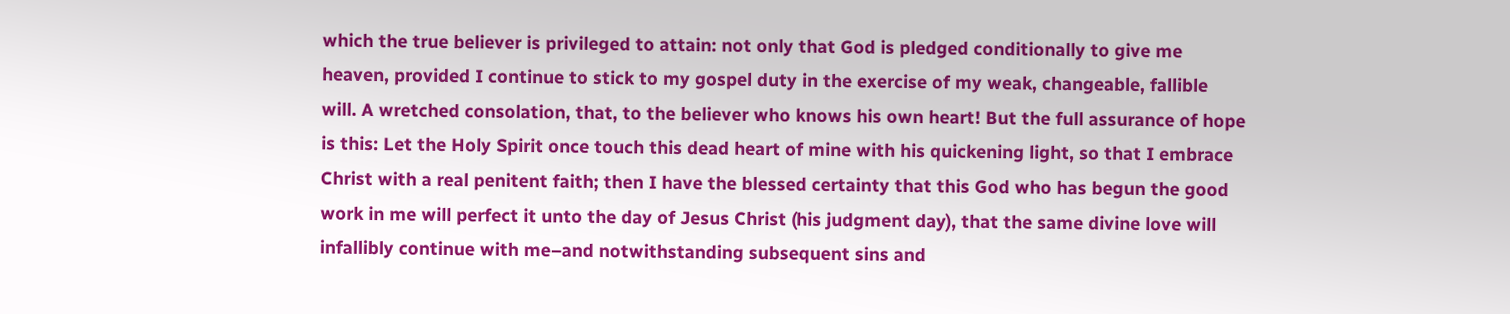which the true believer is privileged to attain: not only that God is pledged conditionally to give me heaven, provided I continue to stick to my gospel duty in the exercise of my weak, changeable, fallible will. A wretched consolation, that, to the believer who knows his own heart! But the full assurance of hope is this: Let the Holy Spirit once touch this dead heart of mine with his quickening light, so that I embrace Christ with a real penitent faith; then I have the blessed certainty that this God who has begun the good work in me will perfect it unto the day of Jesus Christ (his judgment day), that the same divine love will infallibly continue with me–and notwithstanding subsequent sins and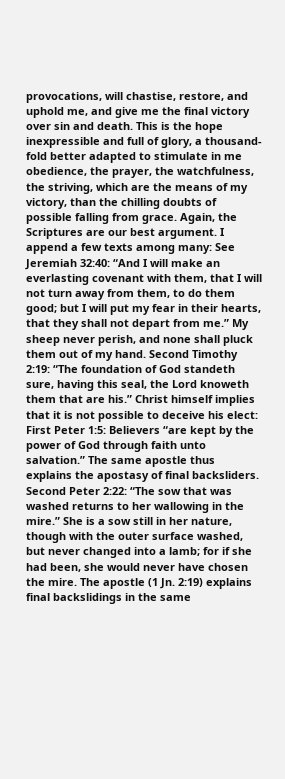provocations, will chastise, restore, and uphold me, and give me the final victory over sin and death. This is the hope inexpressible and full of glory, a thousand-fold better adapted to stimulate in me obedience, the prayer, the watchfulness, the striving, which are the means of my victory, than the chilling doubts of possible falling from grace. Again, the Scriptures are our best argument. I append a few texts among many: See Jeremiah 32:40: “And I will make an everlasting covenant with them, that I will not turn away from them, to do them good; but I will put my fear in their hearts, that they shall not depart from me.” My sheep never perish, and none shall pluck them out of my hand. Second Timothy 2:19: “The foundation of God standeth sure, having this seal, the Lord knoweth them that are his.” Christ himself implies that it is not possible to deceive his elect: First Peter 1:5: Believers “are kept by the power of God through faith unto salvation.” The same apostle thus explains the apostasy of final backsliders. Second Peter 2:22: “The sow that was washed returns to her wallowing in the mire.” She is a sow still in her nature, though with the outer surface washed, but never changed into a lamb; for if she had been, she would never have chosen the mire. The apostle (1 Jn. 2:19) explains final backslidings in the same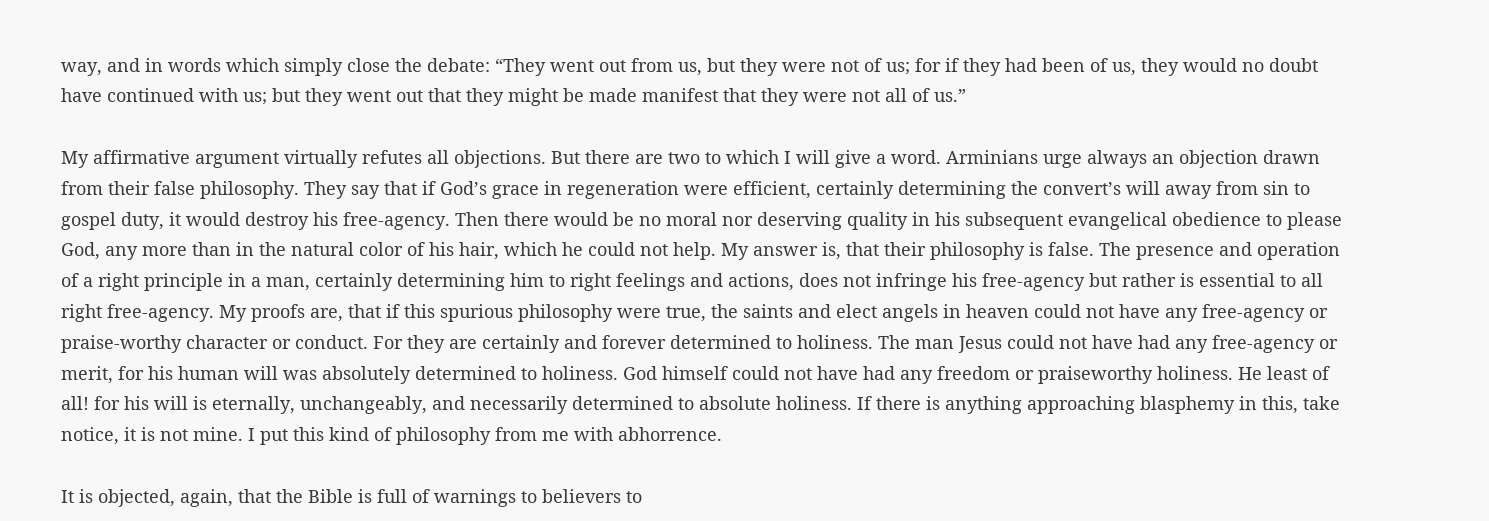way, and in words which simply close the debate: “They went out from us, but they were not of us; for if they had been of us, they would no doubt have continued with us; but they went out that they might be made manifest that they were not all of us.”

My affirmative argument virtually refutes all objections. But there are two to which I will give a word. Arminians urge always an objection drawn from their false philosophy. They say that if God’s grace in regeneration were efficient, certainly determining the convert’s will away from sin to gospel duty, it would destroy his free-agency. Then there would be no moral nor deserving quality in his subsequent evangelical obedience to please God, any more than in the natural color of his hair, which he could not help. My answer is, that their philosophy is false. The presence and operation of a right principle in a man, certainly determining him to right feelings and actions, does not infringe his free-agency but rather is essential to all right free-agency. My proofs are, that if this spurious philosophy were true, the saints and elect angels in heaven could not have any free-agency or praise-worthy character or conduct. For they are certainly and forever determined to holiness. The man Jesus could not have had any free-agency or merit, for his human will was absolutely determined to holiness. God himself could not have had any freedom or praiseworthy holiness. He least of all! for his will is eternally, unchangeably, and necessarily determined to absolute holiness. If there is anything approaching blasphemy in this, take notice, it is not mine. I put this kind of philosophy from me with abhorrence.

It is objected, again, that the Bible is full of warnings to believers to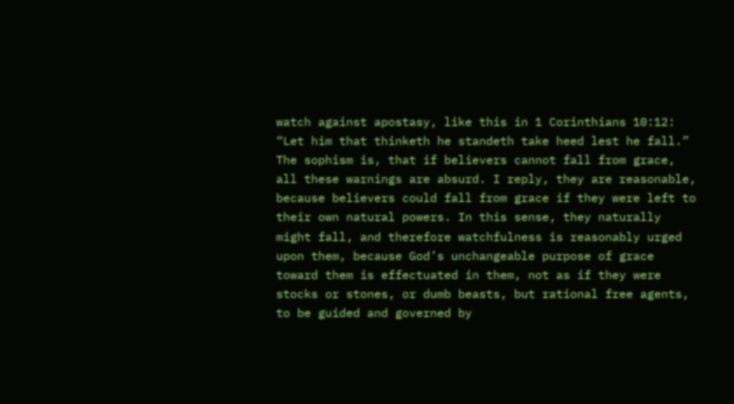watch against apostasy, like this in 1 Corinthians 10:12: “Let him that thinketh he standeth take heed lest he fall.” The sophism is, that if believers cannot fall from grace, all these warnings are absurd. I reply, they are reasonable, because believers could fall from grace if they were left to their own natural powers. In this sense, they naturally might fall, and therefore watchfulness is reasonably urged upon them, because God’s unchangeable purpose of grace toward them is effectuated in them, not as if they were stocks or stones, or dumb beasts, but rational free agents, to be guided and governed by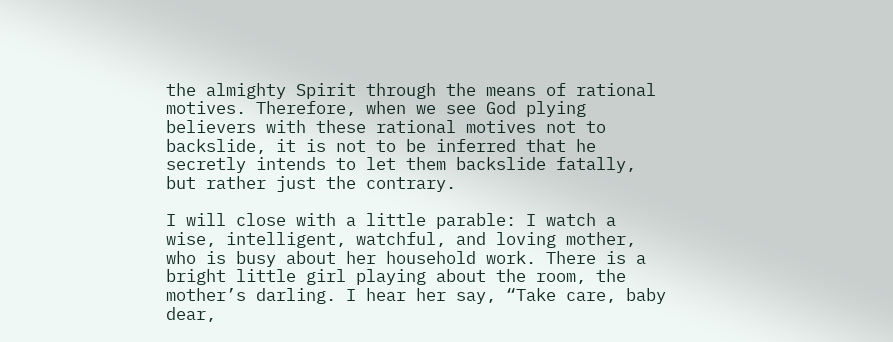the almighty Spirit through the means of rational motives. Therefore, when we see God plying believers with these rational motives not to backslide, it is not to be inferred that he secretly intends to let them backslide fatally, but rather just the contrary.

I will close with a little parable: I watch a wise, intelligent, watchful, and loving mother, who is busy about her household work. There is a bright little girl playing about the room, the mother’s darling. I hear her say, “Take care, baby dear,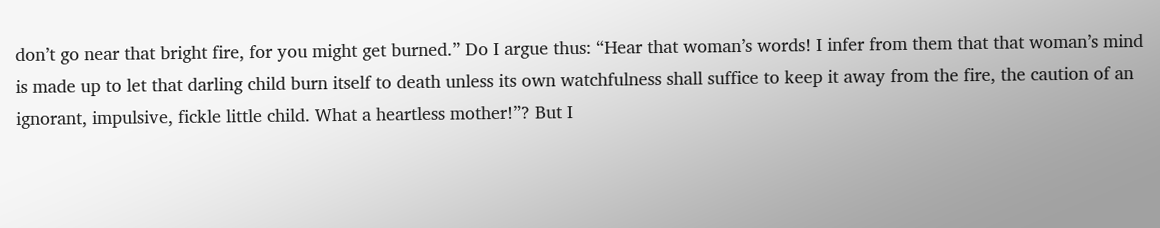don’t go near that bright fire, for you might get burned.” Do I argue thus: “Hear that woman’s words! I infer from them that that woman’s mind is made up to let that darling child burn itself to death unless its own watchfulness shall suffice to keep it away from the fire, the caution of an ignorant, impulsive, fickle little child. What a heartless mother!”? But I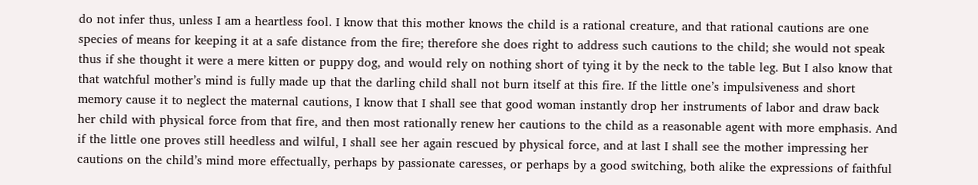do not infer thus, unless I am a heartless fool. I know that this mother knows the child is a rational creature, and that rational cautions are one species of means for keeping it at a safe distance from the fire; therefore she does right to address such cautions to the child; she would not speak thus if she thought it were a mere kitten or puppy dog, and would rely on nothing short of tying it by the neck to the table leg. But I also know that that watchful mother’s mind is fully made up that the darling child shall not burn itself at this fire. If the little one’s impulsiveness and short memory cause it to neglect the maternal cautions, I know that I shall see that good woman instantly drop her instruments of labor and draw back her child with physical force from that fire, and then most rationally renew her cautions to the child as a reasonable agent with more emphasis. And if the little one proves still heedless and wilful, I shall see her again rescued by physical force, and at last I shall see the mother impressing her cautions on the child’s mind more effectually, perhaps by passionate caresses, or perhaps by a good switching, both alike the expressions of faithful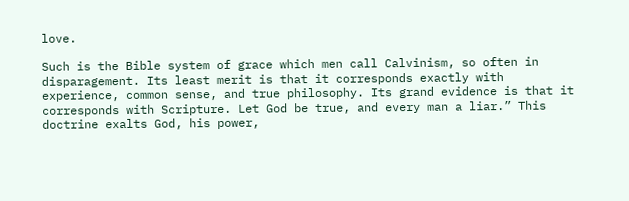love.

Such is the Bible system of grace which men call Calvinism, so often in disparagement. Its least merit is that it corresponds exactly with experience, common sense, and true philosophy. Its grand evidence is that it corresponds with Scripture. Let God be true, and every man a liar.” This doctrine exalts God, his power,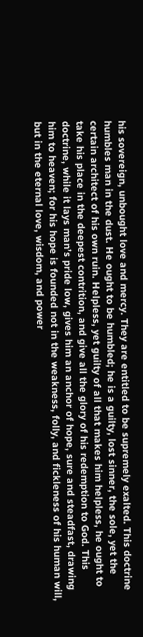his sovereign, unbought love and mercy. They are entitled to be supremely exalted. This doctrine humbles man in the dust. He ought to be humbled; he is a guilty, lost sinner, the sole, yet the certain architect of his own ruin. Helpless, yet guilty of all that makes him helpless, he ought to take his place in the deepest contrition, and give all the glory of his redemption to God. This doctrine, while it lays man’s pride low, gives him an anchor of hope, sure and steadfast, drawing him to heaven; for his hope is founded not in the weakness, folly, and fickleness of his human will, but in the eternal love, wisdom, and power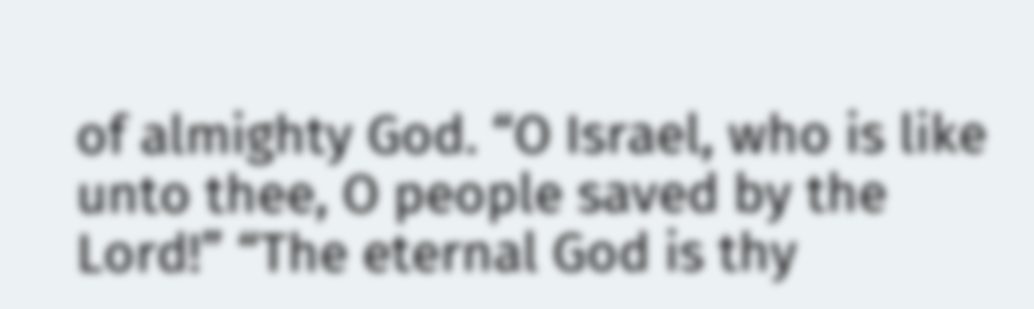of almighty God. “O Israel, who is like unto thee, O people saved by the Lord!” “The eternal God is thy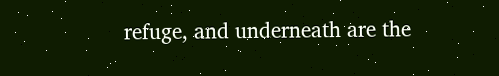refuge, and underneath are the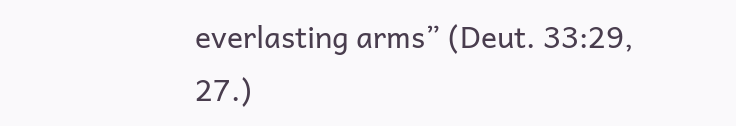everlasting arms” (Deut. 33:29, 27.)